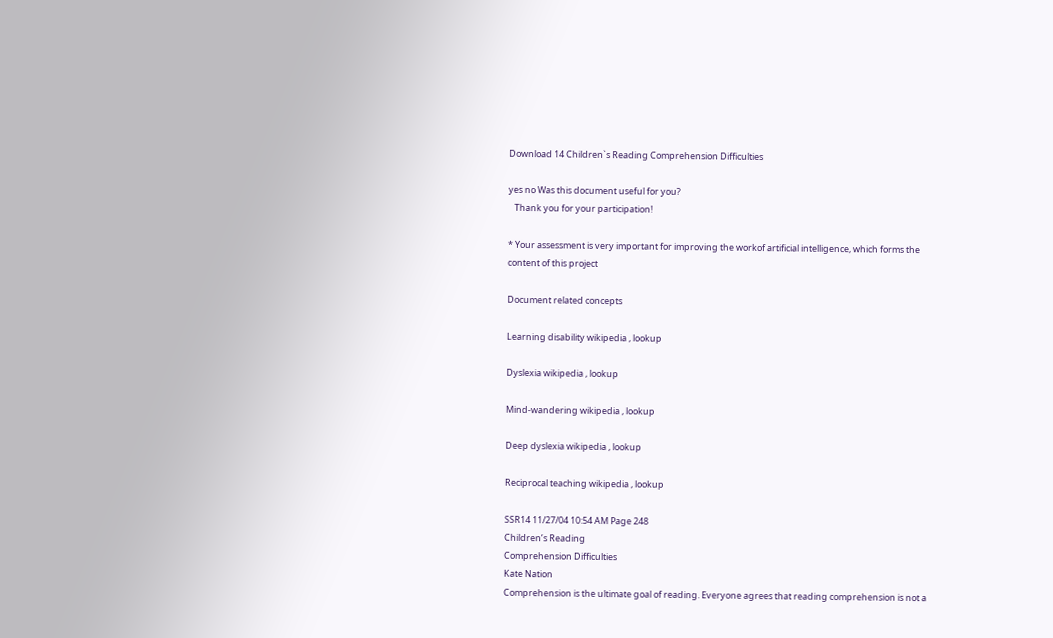Download 14 Children`s Reading Comprehension Difficulties

yes no Was this document useful for you?
   Thank you for your participation!

* Your assessment is very important for improving the workof artificial intelligence, which forms the content of this project

Document related concepts

Learning disability wikipedia , lookup

Dyslexia wikipedia , lookup

Mind-wandering wikipedia , lookup

Deep dyslexia wikipedia , lookup

Reciprocal teaching wikipedia , lookup

SSR14 11/27/04 10:54 AM Page 248
Children’s Reading
Comprehension Difficulties
Kate Nation
Comprehension is the ultimate goal of reading. Everyone agrees that reading comprehension is not a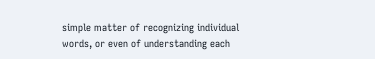simple matter of recognizing individual words, or even of understanding each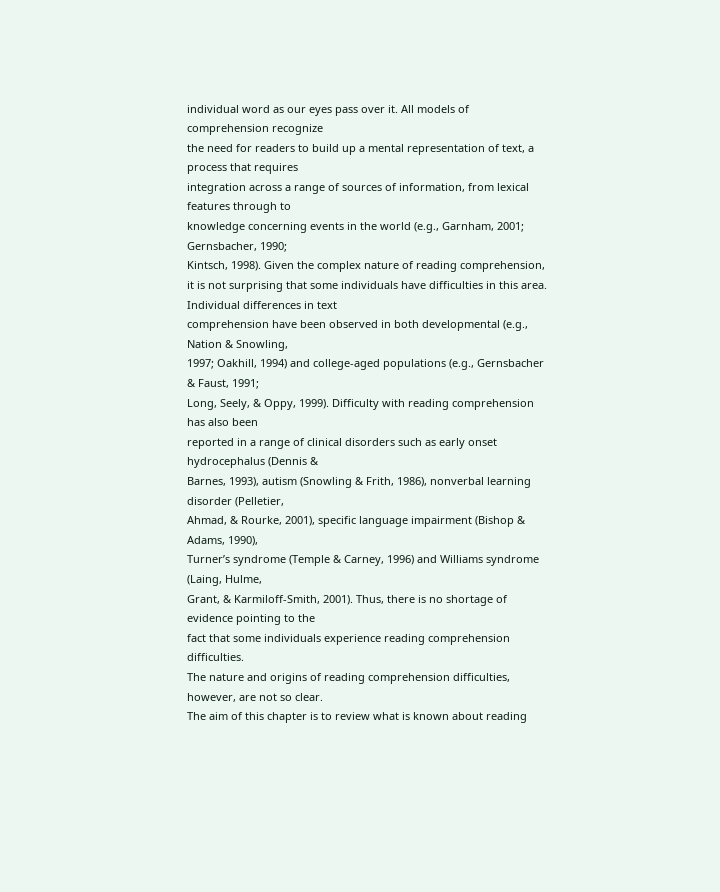individual word as our eyes pass over it. All models of comprehension recognize
the need for readers to build up a mental representation of text, a process that requires
integration across a range of sources of information, from lexical features through to
knowledge concerning events in the world (e.g., Garnham, 2001; Gernsbacher, 1990;
Kintsch, 1998). Given the complex nature of reading comprehension, it is not surprising that some individuals have difficulties in this area. Individual differences in text
comprehension have been observed in both developmental (e.g., Nation & Snowling,
1997; Oakhill, 1994) and college-aged populations (e.g., Gernsbacher & Faust, 1991;
Long, Seely, & Oppy, 1999). Difficulty with reading comprehension has also been
reported in a range of clinical disorders such as early onset hydrocephalus (Dennis &
Barnes, 1993), autism (Snowling & Frith, 1986), nonverbal learning disorder (Pelletier,
Ahmad, & Rourke, 2001), specific language impairment (Bishop & Adams, 1990),
Turner’s syndrome (Temple & Carney, 1996) and Williams syndrome (Laing, Hulme,
Grant, & Karmiloff-Smith, 2001). Thus, there is no shortage of evidence pointing to the
fact that some individuals experience reading comprehension difficulties.
The nature and origins of reading comprehension difficulties, however, are not so clear.
The aim of this chapter is to review what is known about reading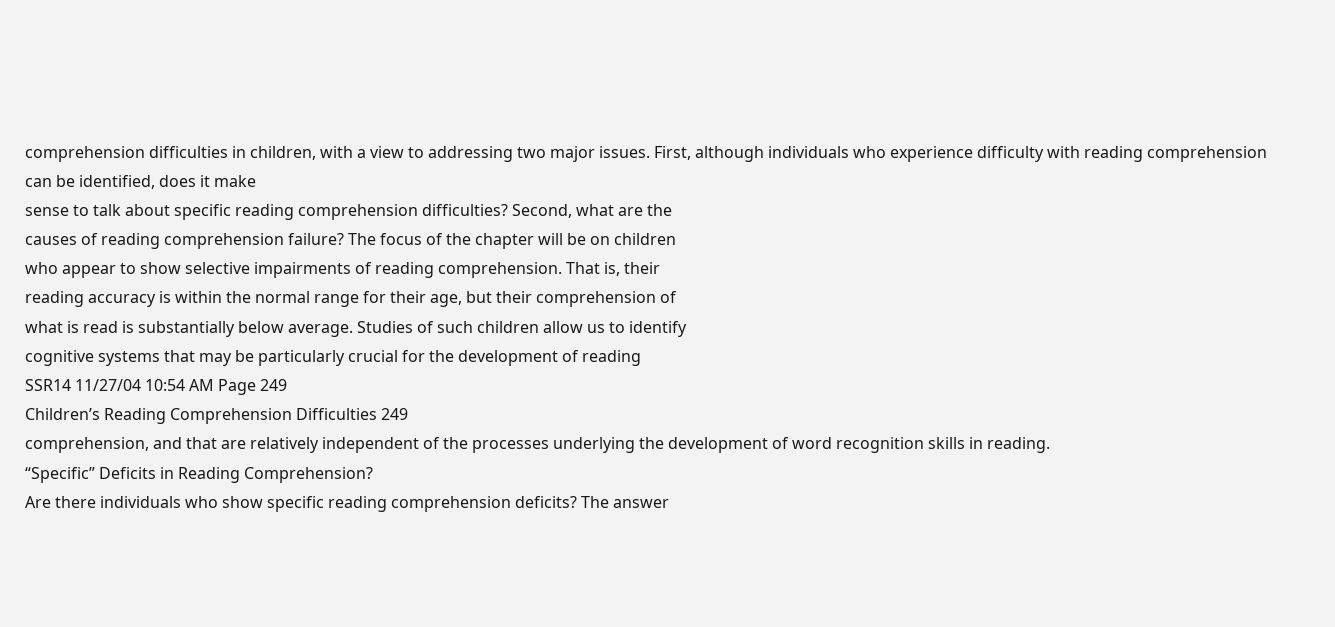comprehension difficulties in children, with a view to addressing two major issues. First, although individuals who experience difficulty with reading comprehension can be identified, does it make
sense to talk about specific reading comprehension difficulties? Second, what are the
causes of reading comprehension failure? The focus of the chapter will be on children
who appear to show selective impairments of reading comprehension. That is, their
reading accuracy is within the normal range for their age, but their comprehension of
what is read is substantially below average. Studies of such children allow us to identify
cognitive systems that may be particularly crucial for the development of reading
SSR14 11/27/04 10:54 AM Page 249
Children’s Reading Comprehension Difficulties 249
comprehension, and that are relatively independent of the processes underlying the development of word recognition skills in reading.
“Specific” Deficits in Reading Comprehension?
Are there individuals who show specific reading comprehension deficits? The answer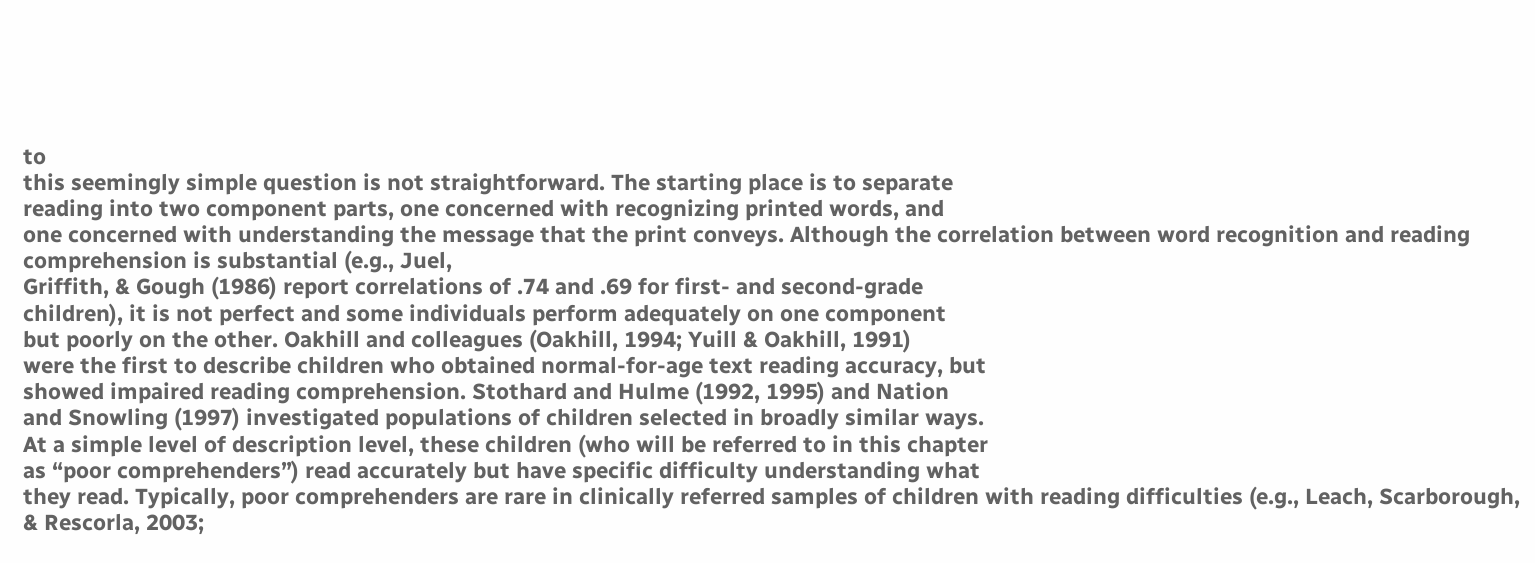to
this seemingly simple question is not straightforward. The starting place is to separate
reading into two component parts, one concerned with recognizing printed words, and
one concerned with understanding the message that the print conveys. Although the correlation between word recognition and reading comprehension is substantial (e.g., Juel,
Griffith, & Gough (1986) report correlations of .74 and .69 for first- and second-grade
children), it is not perfect and some individuals perform adequately on one component
but poorly on the other. Oakhill and colleagues (Oakhill, 1994; Yuill & Oakhill, 1991)
were the first to describe children who obtained normal-for-age text reading accuracy, but
showed impaired reading comprehension. Stothard and Hulme (1992, 1995) and Nation
and Snowling (1997) investigated populations of children selected in broadly similar ways.
At a simple level of description level, these children (who will be referred to in this chapter
as “poor comprehenders”) read accurately but have specific difficulty understanding what
they read. Typically, poor comprehenders are rare in clinically referred samples of children with reading difficulties (e.g., Leach, Scarborough, & Rescorla, 2003;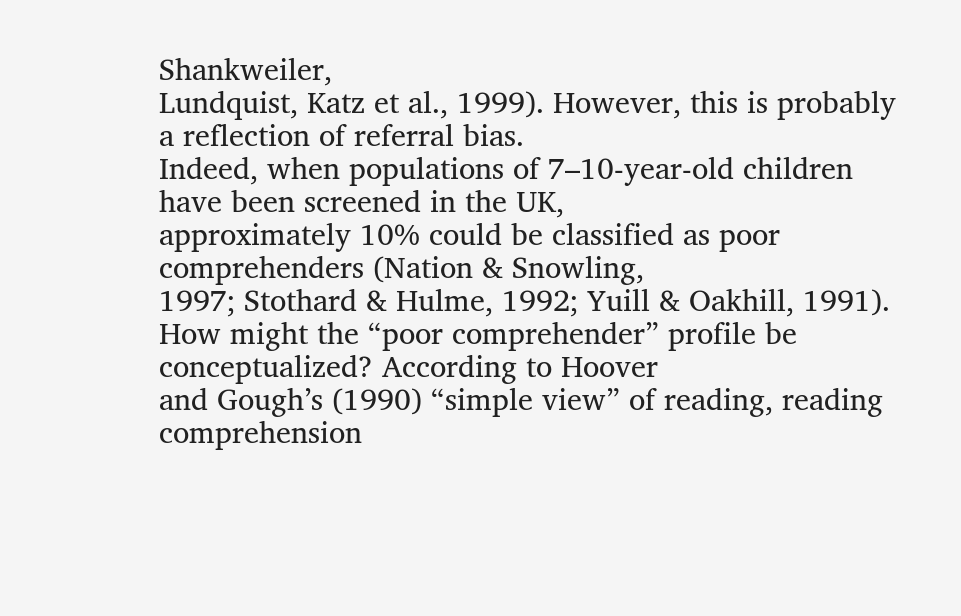Shankweiler,
Lundquist, Katz et al., 1999). However, this is probably a reflection of referral bias.
Indeed, when populations of 7–10-year-old children have been screened in the UK,
approximately 10% could be classified as poor comprehenders (Nation & Snowling,
1997; Stothard & Hulme, 1992; Yuill & Oakhill, 1991).
How might the “poor comprehender” profile be conceptualized? According to Hoover
and Gough’s (1990) “simple view” of reading, reading comprehension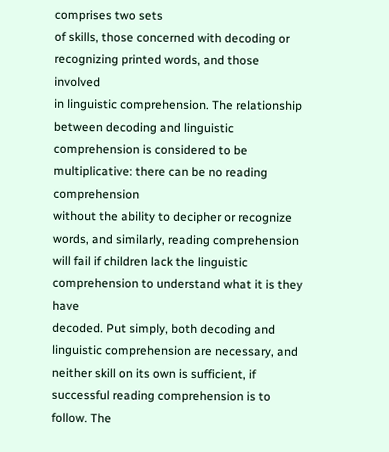comprises two sets
of skills, those concerned with decoding or recognizing printed words, and those involved
in linguistic comprehension. The relationship between decoding and linguistic comprehension is considered to be multiplicative: there can be no reading comprehension
without the ability to decipher or recognize words, and similarly, reading comprehension
will fail if children lack the linguistic comprehension to understand what it is they have
decoded. Put simply, both decoding and linguistic comprehension are necessary, and
neither skill on its own is sufficient, if successful reading comprehension is to follow. The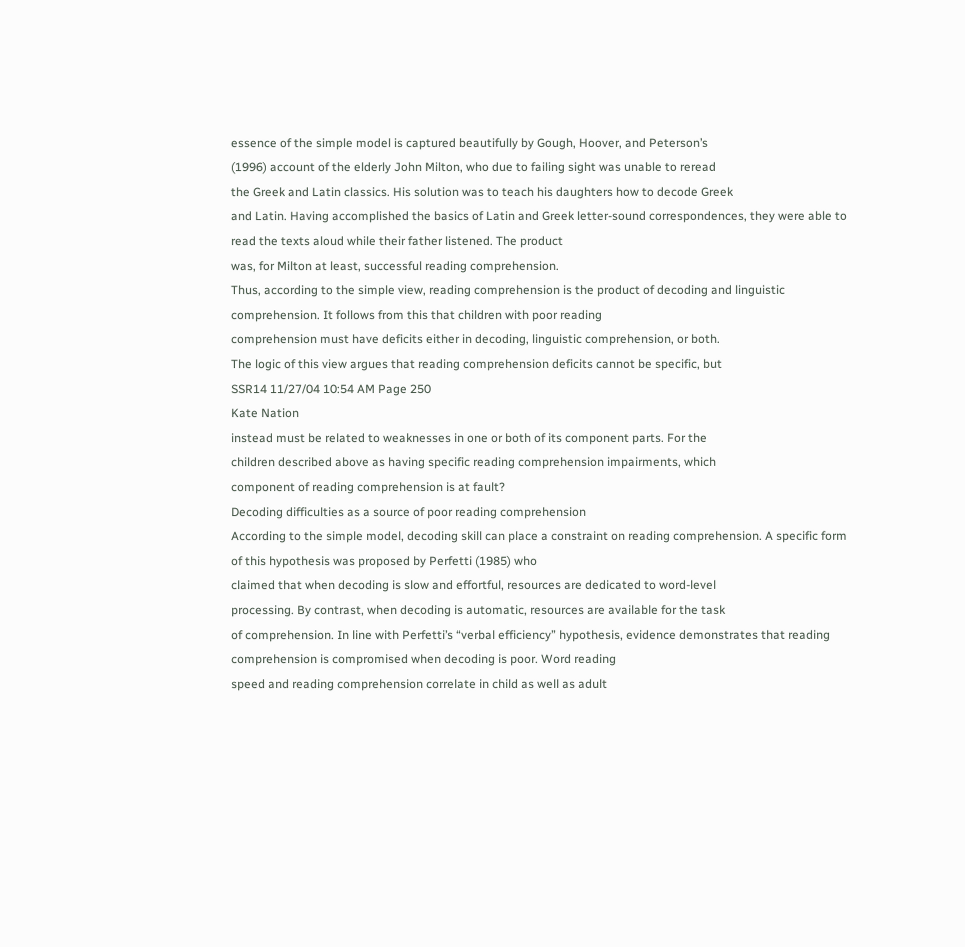essence of the simple model is captured beautifully by Gough, Hoover, and Peterson’s
(1996) account of the elderly John Milton, who due to failing sight was unable to reread
the Greek and Latin classics. His solution was to teach his daughters how to decode Greek
and Latin. Having accomplished the basics of Latin and Greek letter-sound correspondences, they were able to read the texts aloud while their father listened. The product
was, for Milton at least, successful reading comprehension.
Thus, according to the simple view, reading comprehension is the product of decoding and linguistic comprehension. It follows from this that children with poor reading
comprehension must have deficits either in decoding, linguistic comprehension, or both.
The logic of this view argues that reading comprehension deficits cannot be specific, but
SSR14 11/27/04 10:54 AM Page 250
Kate Nation
instead must be related to weaknesses in one or both of its component parts. For the
children described above as having specific reading comprehension impairments, which
component of reading comprehension is at fault?
Decoding difficulties as a source of poor reading comprehension
According to the simple model, decoding skill can place a constraint on reading comprehension. A specific form of this hypothesis was proposed by Perfetti (1985) who
claimed that when decoding is slow and effortful, resources are dedicated to word-level
processing. By contrast, when decoding is automatic, resources are available for the task
of comprehension. In line with Perfetti’s “verbal efficiency” hypothesis, evidence demonstrates that reading comprehension is compromised when decoding is poor. Word reading
speed and reading comprehension correlate in child as well as adult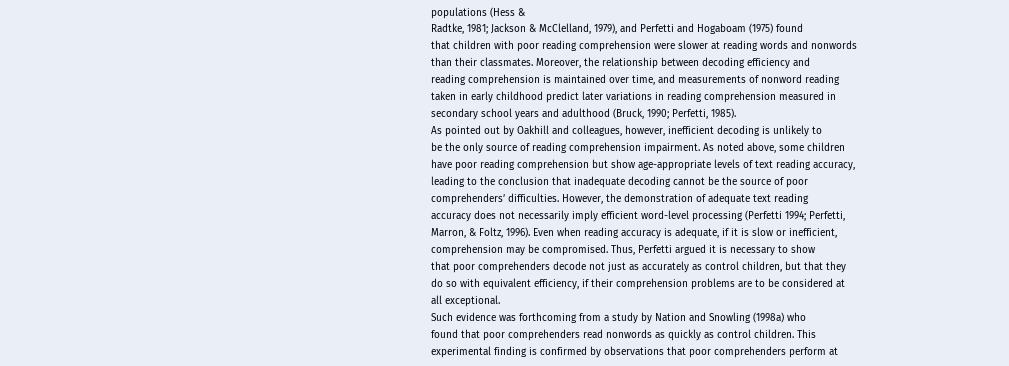populations (Hess &
Radtke, 1981; Jackson & McClelland, 1979), and Perfetti and Hogaboam (1975) found
that children with poor reading comprehension were slower at reading words and nonwords than their classmates. Moreover, the relationship between decoding efficiency and
reading comprehension is maintained over time, and measurements of nonword reading
taken in early childhood predict later variations in reading comprehension measured in
secondary school years and adulthood (Bruck, 1990; Perfetti, 1985).
As pointed out by Oakhill and colleagues, however, inefficient decoding is unlikely to
be the only source of reading comprehension impairment. As noted above, some children
have poor reading comprehension but show age-appropriate levels of text reading accuracy, leading to the conclusion that inadequate decoding cannot be the source of poor
comprehenders’ difficulties. However, the demonstration of adequate text reading
accuracy does not necessarily imply efficient word-level processing (Perfetti 1994; Perfetti,
Marron, & Foltz, 1996). Even when reading accuracy is adequate, if it is slow or inefficient, comprehension may be compromised. Thus, Perfetti argued it is necessary to show
that poor comprehenders decode not just as accurately as control children, but that they
do so with equivalent efficiency, if their comprehension problems are to be considered at
all exceptional.
Such evidence was forthcoming from a study by Nation and Snowling (1998a) who
found that poor comprehenders read nonwords as quickly as control children. This experimental finding is confirmed by observations that poor comprehenders perform at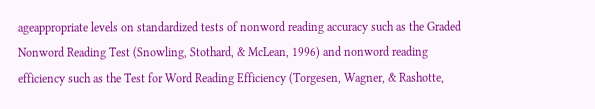ageappropriate levels on standardized tests of nonword reading accuracy such as the Graded
Nonword Reading Test (Snowling, Stothard, & McLean, 1996) and nonword reading
efficiency such as the Test for Word Reading Efficiency (Torgesen, Wagner, & Rashotte,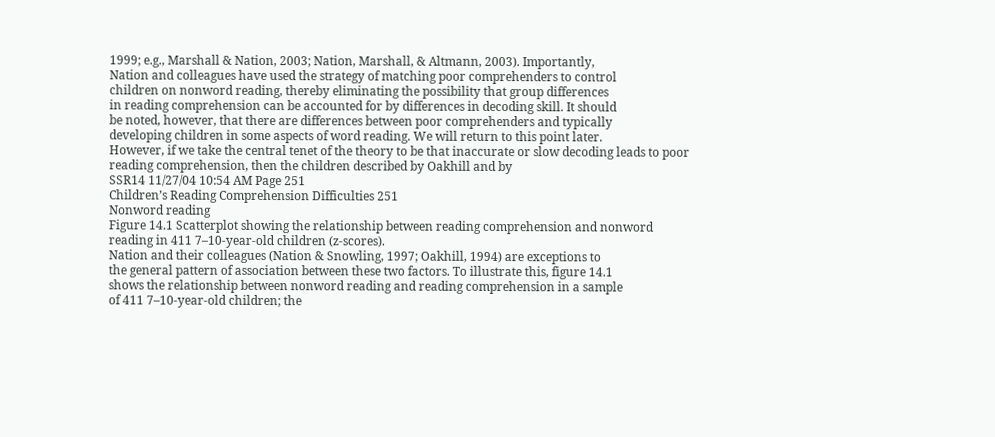1999; e.g., Marshall & Nation, 2003; Nation, Marshall, & Altmann, 2003). Importantly,
Nation and colleagues have used the strategy of matching poor comprehenders to control
children on nonword reading, thereby eliminating the possibility that group differences
in reading comprehension can be accounted for by differences in decoding skill. It should
be noted, however, that there are differences between poor comprehenders and typically
developing children in some aspects of word reading. We will return to this point later.
However, if we take the central tenet of the theory to be that inaccurate or slow decoding leads to poor reading comprehension, then the children described by Oakhill and by
SSR14 11/27/04 10:54 AM Page 251
Children’s Reading Comprehension Difficulties 251
Nonword reading
Figure 14.1 Scatterplot showing the relationship between reading comprehension and nonword
reading in 411 7–10-year-old children (z-scores).
Nation and their colleagues (Nation & Snowling, 1997; Oakhill, 1994) are exceptions to
the general pattern of association between these two factors. To illustrate this, figure 14.1
shows the relationship between nonword reading and reading comprehension in a sample
of 411 7–10-year-old children; the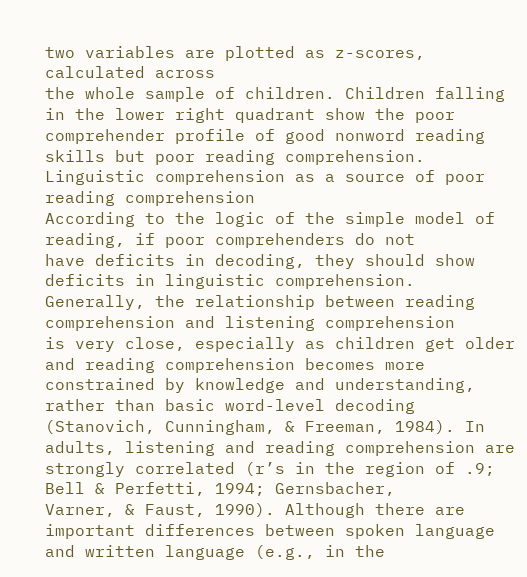two variables are plotted as z-scores, calculated across
the whole sample of children. Children falling in the lower right quadrant show the poor
comprehender profile of good nonword reading skills but poor reading comprehension.
Linguistic comprehension as a source of poor reading comprehension
According to the logic of the simple model of reading, if poor comprehenders do not
have deficits in decoding, they should show deficits in linguistic comprehension.
Generally, the relationship between reading comprehension and listening comprehension
is very close, especially as children get older and reading comprehension becomes more
constrained by knowledge and understanding, rather than basic word-level decoding
(Stanovich, Cunningham, & Freeman, 1984). In adults, listening and reading comprehension are strongly correlated (r’s in the region of .9; Bell & Perfetti, 1994; Gernsbacher,
Varner, & Faust, 1990). Although there are important differences between spoken language and written language (e.g., in the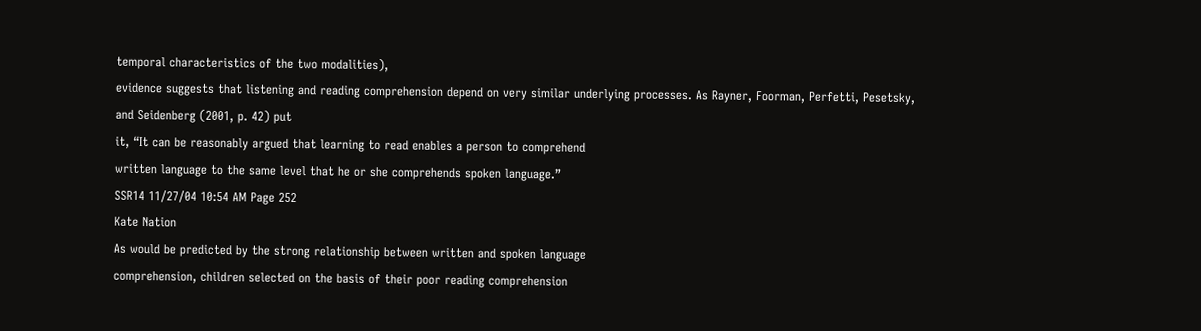temporal characteristics of the two modalities),
evidence suggests that listening and reading comprehension depend on very similar underlying processes. As Rayner, Foorman, Perfetti, Pesetsky, and Seidenberg (2001, p. 42) put
it, “It can be reasonably argued that learning to read enables a person to comprehend
written language to the same level that he or she comprehends spoken language.”
SSR14 11/27/04 10:54 AM Page 252
Kate Nation
As would be predicted by the strong relationship between written and spoken language
comprehension, children selected on the basis of their poor reading comprehension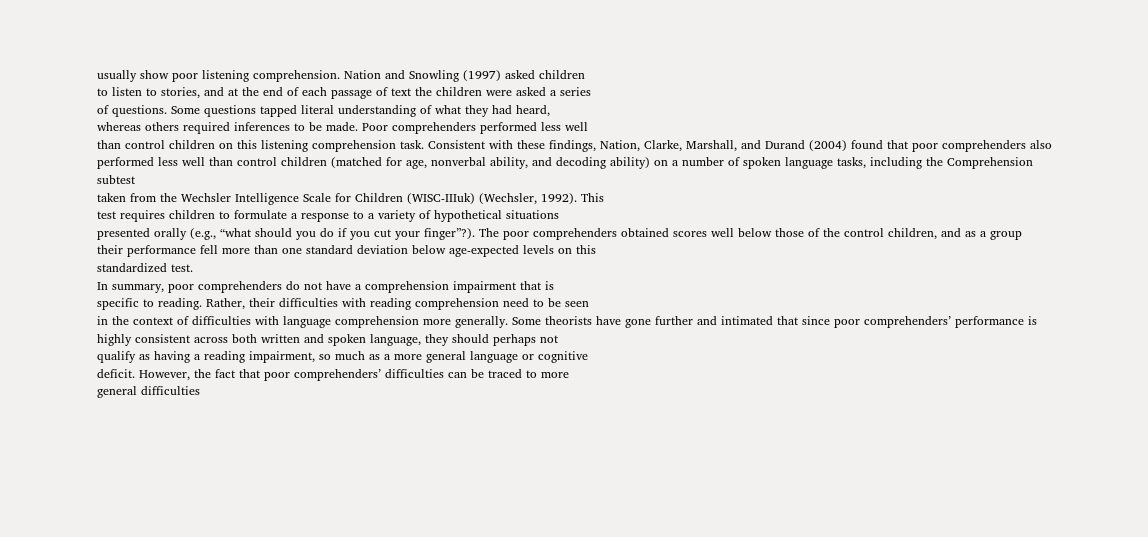usually show poor listening comprehension. Nation and Snowling (1997) asked children
to listen to stories, and at the end of each passage of text the children were asked a series
of questions. Some questions tapped literal understanding of what they had heard,
whereas others required inferences to be made. Poor comprehenders performed less well
than control children on this listening comprehension task. Consistent with these findings, Nation, Clarke, Marshall, and Durand (2004) found that poor comprehenders also
performed less well than control children (matched for age, nonverbal ability, and decoding ability) on a number of spoken language tasks, including the Comprehension subtest
taken from the Wechsler Intelligence Scale for Children (WISC-IIIuk) (Wechsler, 1992). This
test requires children to formulate a response to a variety of hypothetical situations
presented orally (e.g., “what should you do if you cut your finger”?). The poor comprehenders obtained scores well below those of the control children, and as a group
their performance fell more than one standard deviation below age-expected levels on this
standardized test.
In summary, poor comprehenders do not have a comprehension impairment that is
specific to reading. Rather, their difficulties with reading comprehension need to be seen
in the context of difficulties with language comprehension more generally. Some theorists have gone further and intimated that since poor comprehenders’ performance is
highly consistent across both written and spoken language, they should perhaps not
qualify as having a reading impairment, so much as a more general language or cognitive
deficit. However, the fact that poor comprehenders’ difficulties can be traced to more
general difficulties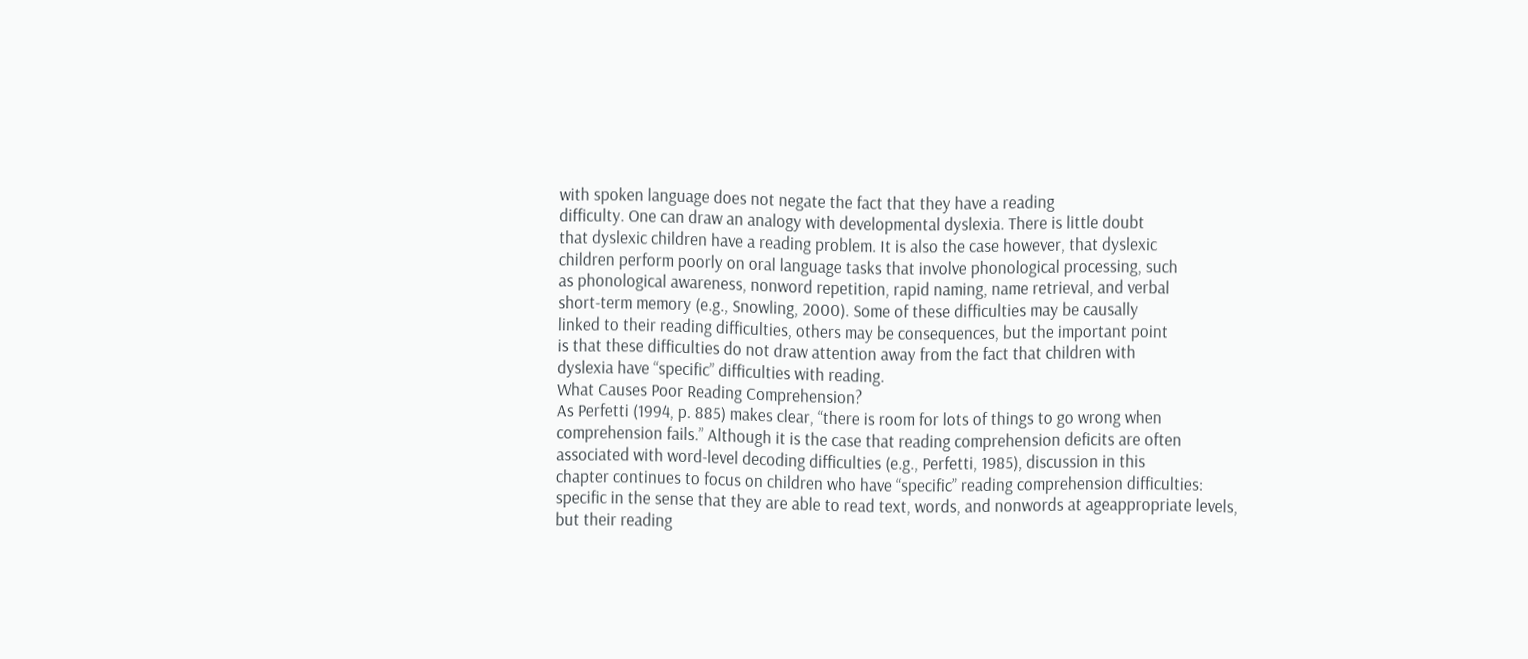with spoken language does not negate the fact that they have a reading
difficulty. One can draw an analogy with developmental dyslexia. There is little doubt
that dyslexic children have a reading problem. It is also the case however, that dyslexic
children perform poorly on oral language tasks that involve phonological processing, such
as phonological awareness, nonword repetition, rapid naming, name retrieval, and verbal
short-term memory (e.g., Snowling, 2000). Some of these difficulties may be causally
linked to their reading difficulties, others may be consequences, but the important point
is that these difficulties do not draw attention away from the fact that children with
dyslexia have “specific” difficulties with reading.
What Causes Poor Reading Comprehension?
As Perfetti (1994, p. 885) makes clear, “there is room for lots of things to go wrong when
comprehension fails.” Although it is the case that reading comprehension deficits are often
associated with word-level decoding difficulties (e.g., Perfetti, 1985), discussion in this
chapter continues to focus on children who have “specific” reading comprehension difficulties: specific in the sense that they are able to read text, words, and nonwords at ageappropriate levels, but their reading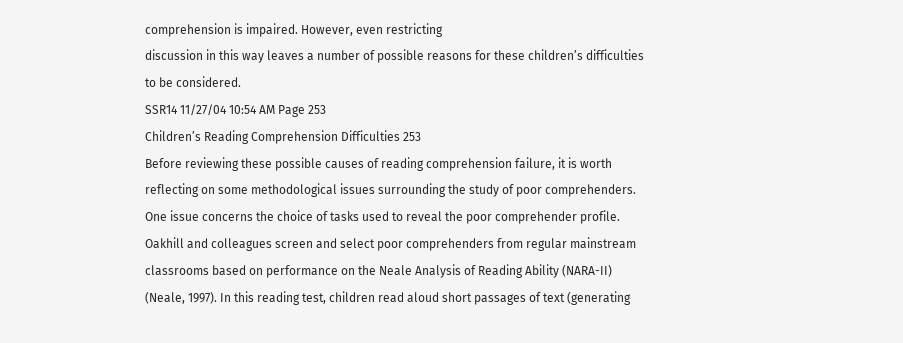comprehension is impaired. However, even restricting
discussion in this way leaves a number of possible reasons for these children’s difficulties
to be considered.
SSR14 11/27/04 10:54 AM Page 253
Children’s Reading Comprehension Difficulties 253
Before reviewing these possible causes of reading comprehension failure, it is worth
reflecting on some methodological issues surrounding the study of poor comprehenders.
One issue concerns the choice of tasks used to reveal the poor comprehender profile.
Oakhill and colleagues screen and select poor comprehenders from regular mainstream
classrooms based on performance on the Neale Analysis of Reading Ability (NARA-II)
(Neale, 1997). In this reading test, children read aloud short passages of text (generating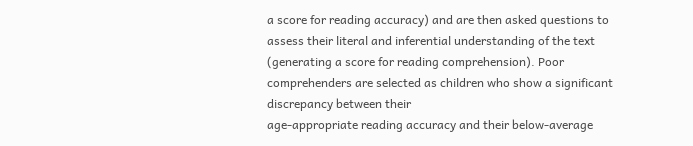a score for reading accuracy) and are then asked questions to assess their literal and inferential understanding of the text (generating a score for reading comprehension). Poor
comprehenders are selected as children who show a significant discrepancy between their
age-appropriate reading accuracy and their below-average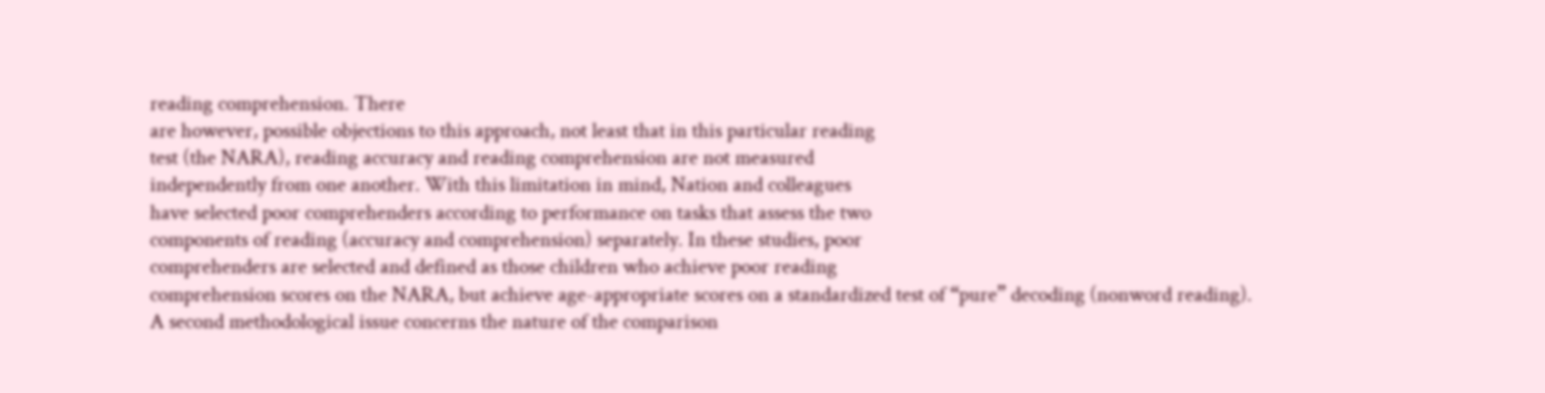reading comprehension. There
are however, possible objections to this approach, not least that in this particular reading
test (the NARA), reading accuracy and reading comprehension are not measured
independently from one another. With this limitation in mind, Nation and colleagues
have selected poor comprehenders according to performance on tasks that assess the two
components of reading (accuracy and comprehension) separately. In these studies, poor
comprehenders are selected and defined as those children who achieve poor reading
comprehension scores on the NARA, but achieve age-appropriate scores on a standardized test of “pure” decoding (nonword reading).
A second methodological issue concerns the nature of the comparison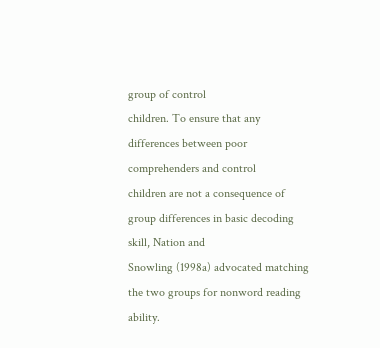group of control
children. To ensure that any differences between poor comprehenders and control
children are not a consequence of group differences in basic decoding skill, Nation and
Snowling (1998a) advocated matching the two groups for nonword reading ability.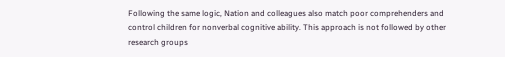Following the same logic, Nation and colleagues also match poor comprehenders and
control children for nonverbal cognitive ability. This approach is not followed by other
research groups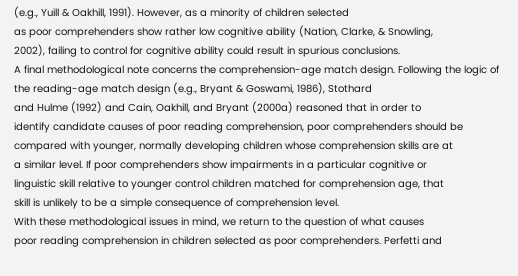(e.g., Yuill & Oakhill, 1991). However, as a minority of children selected
as poor comprehenders show rather low cognitive ability (Nation, Clarke, & Snowling,
2002), failing to control for cognitive ability could result in spurious conclusions.
A final methodological note concerns the comprehension-age match design. Following the logic of the reading-age match design (e.g., Bryant & Goswami, 1986), Stothard
and Hulme (1992) and Cain, Oakhill, and Bryant (2000a) reasoned that in order to
identify candidate causes of poor reading comprehension, poor comprehenders should be
compared with younger, normally developing children whose comprehension skills are at
a similar level. If poor comprehenders show impairments in a particular cognitive or
linguistic skill relative to younger control children matched for comprehension age, that
skill is unlikely to be a simple consequence of comprehension level.
With these methodological issues in mind, we return to the question of what causes
poor reading comprehension in children selected as poor comprehenders. Perfetti and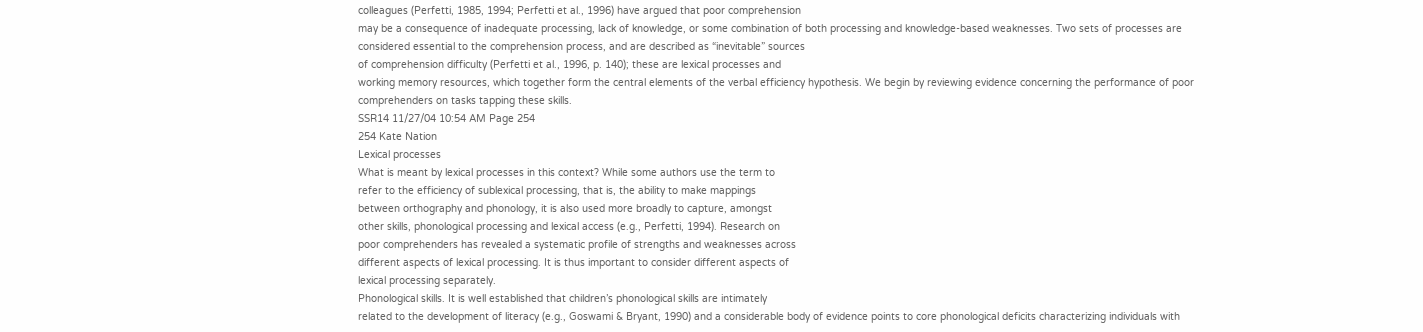colleagues (Perfetti, 1985, 1994; Perfetti et al., 1996) have argued that poor comprehension
may be a consequence of inadequate processing, lack of knowledge, or some combination of both processing and knowledge-based weaknesses. Two sets of processes are considered essential to the comprehension process, and are described as “inevitable” sources
of comprehension difficulty (Perfetti et al., 1996, p. 140); these are lexical processes and
working memory resources, which together form the central elements of the verbal efficiency hypothesis. We begin by reviewing evidence concerning the performance of poor
comprehenders on tasks tapping these skills.
SSR14 11/27/04 10:54 AM Page 254
254 Kate Nation
Lexical processes
What is meant by lexical processes in this context? While some authors use the term to
refer to the efficiency of sublexical processing, that is, the ability to make mappings
between orthography and phonology, it is also used more broadly to capture, amongst
other skills, phonological processing and lexical access (e.g., Perfetti, 1994). Research on
poor comprehenders has revealed a systematic profile of strengths and weaknesses across
different aspects of lexical processing. It is thus important to consider different aspects of
lexical processing separately.
Phonological skills. It is well established that children’s phonological skills are intimately
related to the development of literacy (e.g., Goswami & Bryant, 1990) and a considerable body of evidence points to core phonological deficits characterizing individuals with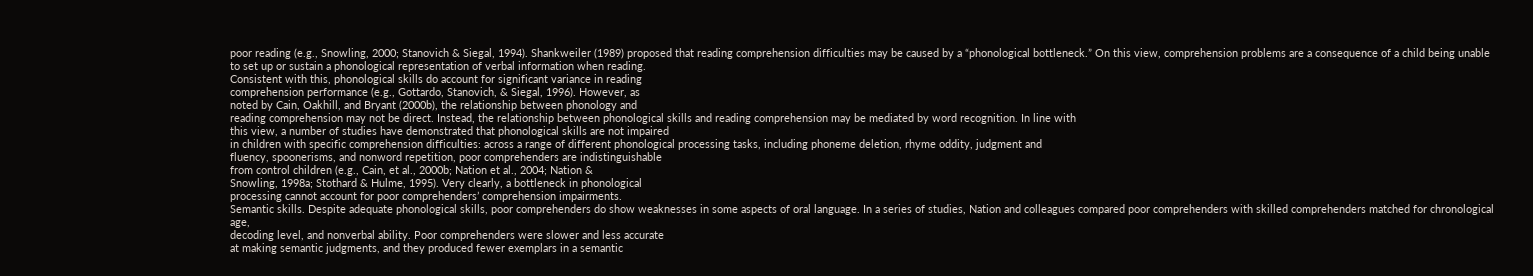poor reading (e.g., Snowling, 2000; Stanovich & Siegal, 1994). Shankweiler (1989) proposed that reading comprehension difficulties may be caused by a “phonological bottleneck.” On this view, comprehension problems are a consequence of a child being unable
to set up or sustain a phonological representation of verbal information when reading.
Consistent with this, phonological skills do account for significant variance in reading
comprehension performance (e.g., Gottardo, Stanovich, & Siegal, 1996). However, as
noted by Cain, Oakhill, and Bryant (2000b), the relationship between phonology and
reading comprehension may not be direct. Instead, the relationship between phonological skills and reading comprehension may be mediated by word recognition. In line with
this view, a number of studies have demonstrated that phonological skills are not impaired
in children with specific comprehension difficulties: across a range of different phonological processing tasks, including phoneme deletion, rhyme oddity, judgment and
fluency, spoonerisms, and nonword repetition, poor comprehenders are indistinguishable
from control children (e.g., Cain, et al., 2000b; Nation et al., 2004; Nation &
Snowling, 1998a; Stothard & Hulme, 1995). Very clearly, a bottleneck in phonological
processing cannot account for poor comprehenders’ comprehension impairments.
Semantic skills. Despite adequate phonological skills, poor comprehenders do show weaknesses in some aspects of oral language. In a series of studies, Nation and colleagues compared poor comprehenders with skilled comprehenders matched for chronological age,
decoding level, and nonverbal ability. Poor comprehenders were slower and less accurate
at making semantic judgments, and they produced fewer exemplars in a semantic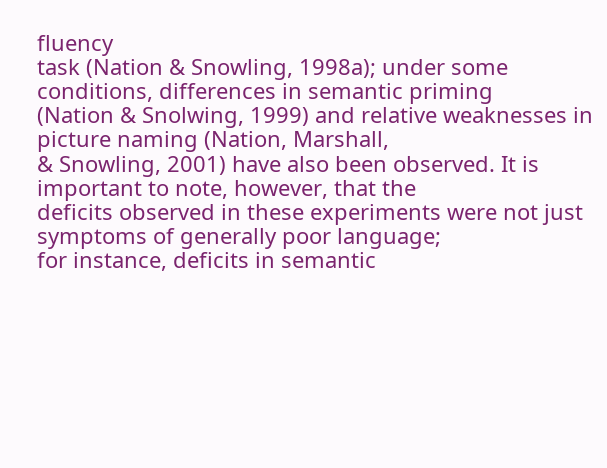fluency
task (Nation & Snowling, 1998a); under some conditions, differences in semantic priming
(Nation & Snolwing, 1999) and relative weaknesses in picture naming (Nation, Marshall,
& Snowling, 2001) have also been observed. It is important to note, however, that the
deficits observed in these experiments were not just symptoms of generally poor language;
for instance, deficits in semantic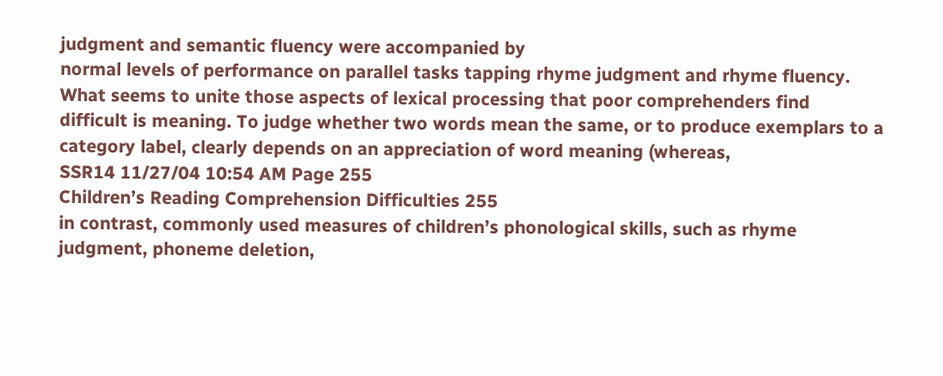judgment and semantic fluency were accompanied by
normal levels of performance on parallel tasks tapping rhyme judgment and rhyme fluency.
What seems to unite those aspects of lexical processing that poor comprehenders find
difficult is meaning. To judge whether two words mean the same, or to produce exemplars to a category label, clearly depends on an appreciation of word meaning (whereas,
SSR14 11/27/04 10:54 AM Page 255
Children’s Reading Comprehension Difficulties 255
in contrast, commonly used measures of children’s phonological skills, such as rhyme
judgment, phoneme deletion,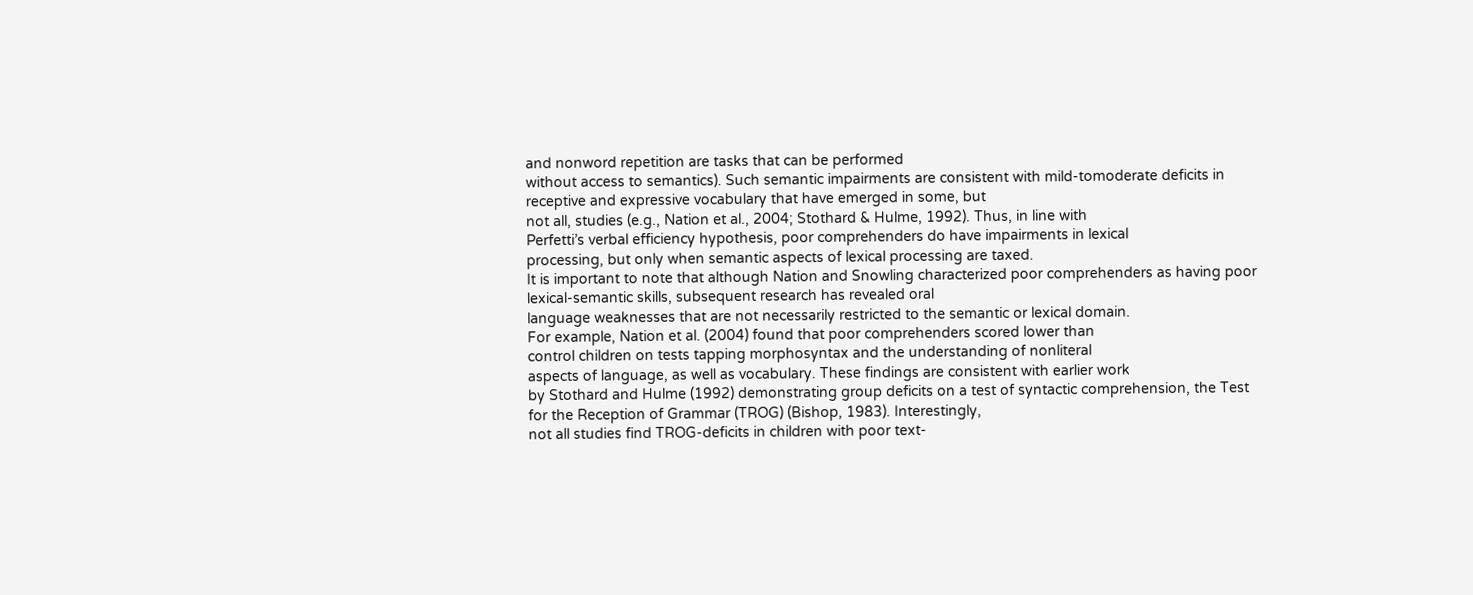and nonword repetition are tasks that can be performed
without access to semantics). Such semantic impairments are consistent with mild-tomoderate deficits in receptive and expressive vocabulary that have emerged in some, but
not all, studies (e.g., Nation et al., 2004; Stothard & Hulme, 1992). Thus, in line with
Perfetti’s verbal efficiency hypothesis, poor comprehenders do have impairments in lexical
processing, but only when semantic aspects of lexical processing are taxed.
It is important to note that although Nation and Snowling characterized poor comprehenders as having poor lexical-semantic skills, subsequent research has revealed oral
language weaknesses that are not necessarily restricted to the semantic or lexical domain.
For example, Nation et al. (2004) found that poor comprehenders scored lower than
control children on tests tapping morphosyntax and the understanding of nonliteral
aspects of language, as well as vocabulary. These findings are consistent with earlier work
by Stothard and Hulme (1992) demonstrating group deficits on a test of syntactic comprehension, the Test for the Reception of Grammar (TROG) (Bishop, 1983). Interestingly,
not all studies find TROG-deficits in children with poor text-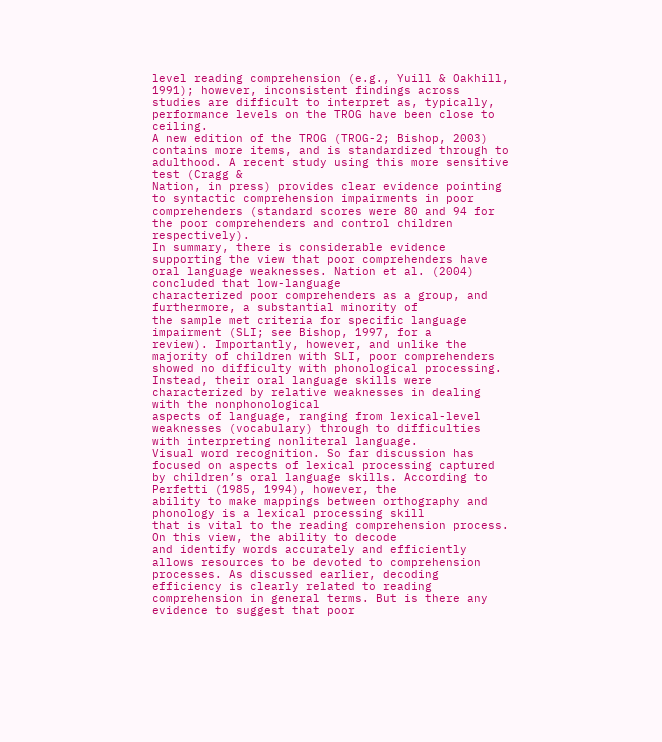level reading comprehension (e.g., Yuill & Oakhill, 1991); however, inconsistent findings across studies are difficult to interpret as, typically, performance levels on the TROG have been close to ceiling.
A new edition of the TROG (TROG-2; Bishop, 2003) contains more items, and is standardized through to adulthood. A recent study using this more sensitive test (Cragg &
Nation, in press) provides clear evidence pointing to syntactic comprehension impairments in poor comprehenders (standard scores were 80 and 94 for the poor comprehenders and control children respectively).
In summary, there is considerable evidence supporting the view that poor comprehenders have oral language weaknesses. Nation et al. (2004) concluded that low-language
characterized poor comprehenders as a group, and furthermore, a substantial minority of
the sample met criteria for specific language impairment (SLI; see Bishop, 1997, for a
review). Importantly, however, and unlike the majority of children with SLI, poor comprehenders showed no difficulty with phonological processing. Instead, their oral language skills were characterized by relative weaknesses in dealing with the nonphonological
aspects of language, ranging from lexical-level weaknesses (vocabulary) through to difficulties with interpreting nonliteral language.
Visual word recognition. So far discussion has focused on aspects of lexical processing captured by children’s oral language skills. According to Perfetti (1985, 1994), however, the
ability to make mappings between orthography and phonology is a lexical processing skill
that is vital to the reading comprehension process. On this view, the ability to decode
and identify words accurately and efficiently allows resources to be devoted to comprehension processes. As discussed earlier, decoding efficiency is clearly related to reading
comprehension in general terms. But is there any evidence to suggest that poor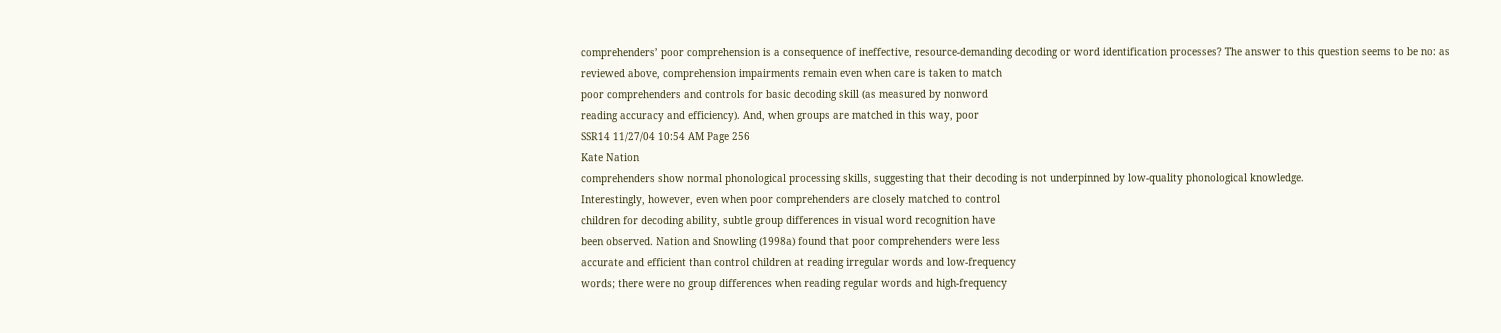comprehenders’ poor comprehension is a consequence of ineffective, resource-demanding decoding or word identification processes? The answer to this question seems to be no: as
reviewed above, comprehension impairments remain even when care is taken to match
poor comprehenders and controls for basic decoding skill (as measured by nonword
reading accuracy and efficiency). And, when groups are matched in this way, poor
SSR14 11/27/04 10:54 AM Page 256
Kate Nation
comprehenders show normal phonological processing skills, suggesting that their decoding is not underpinned by low-quality phonological knowledge.
Interestingly, however, even when poor comprehenders are closely matched to control
children for decoding ability, subtle group differences in visual word recognition have
been observed. Nation and Snowling (1998a) found that poor comprehenders were less
accurate and efficient than control children at reading irregular words and low-frequency
words; there were no group differences when reading regular words and high-frequency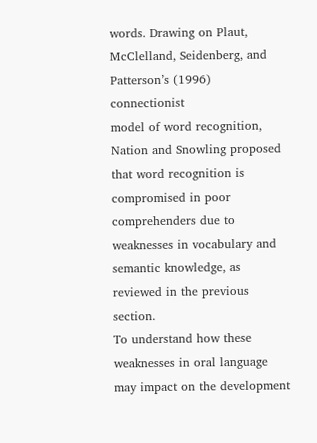words. Drawing on Plaut, McClelland, Seidenberg, and Patterson’s (1996) connectionist
model of word recognition, Nation and Snowling proposed that word recognition is compromised in poor comprehenders due to weaknesses in vocabulary and semantic knowledge, as reviewed in the previous section.
To understand how these weaknesses in oral language may impact on the development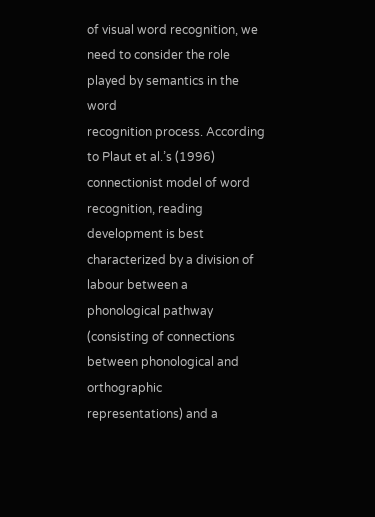of visual word recognition, we need to consider the role played by semantics in the word
recognition process. According to Plaut et al.’s (1996) connectionist model of word
recognition, reading development is best characterized by a division of labour between a
phonological pathway (consisting of connections between phonological and orthographic
representations) and a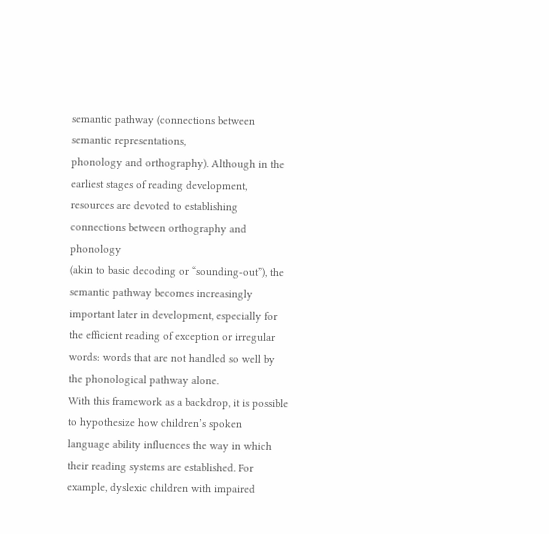semantic pathway (connections between semantic representations,
phonology and orthography). Although in the earliest stages of reading development,
resources are devoted to establishing connections between orthography and phonology
(akin to basic decoding or “sounding-out”), the semantic pathway becomes increasingly
important later in development, especially for the efficient reading of exception or irregular words: words that are not handled so well by the phonological pathway alone.
With this framework as a backdrop, it is possible to hypothesize how children’s spoken
language ability influences the way in which their reading systems are established. For
example, dyslexic children with impaired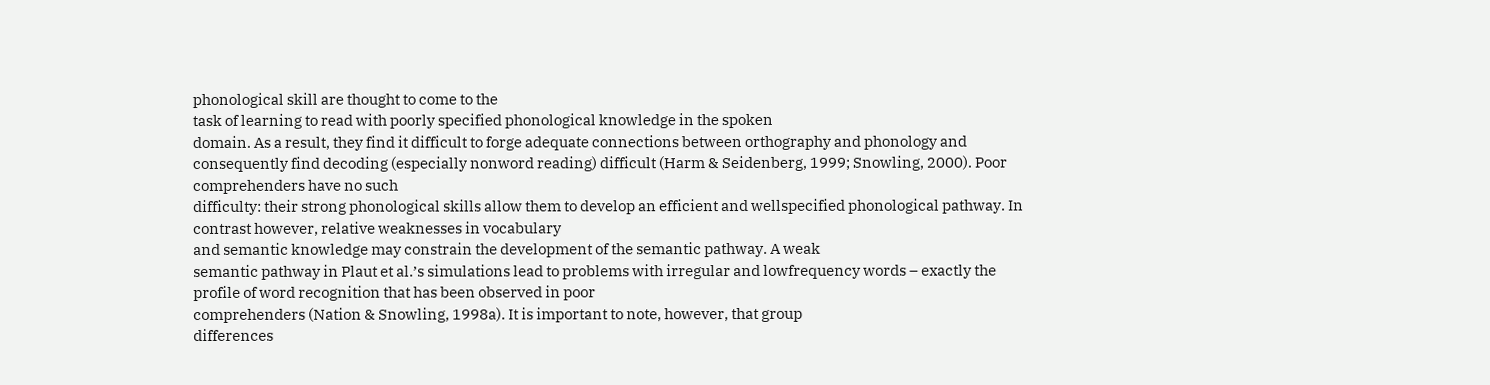phonological skill are thought to come to the
task of learning to read with poorly specified phonological knowledge in the spoken
domain. As a result, they find it difficult to forge adequate connections between orthography and phonology and consequently find decoding (especially nonword reading) difficult (Harm & Seidenberg, 1999; Snowling, 2000). Poor comprehenders have no such
difficulty: their strong phonological skills allow them to develop an efficient and wellspecified phonological pathway. In contrast however, relative weaknesses in vocabulary
and semantic knowledge may constrain the development of the semantic pathway. A weak
semantic pathway in Plaut et al.’s simulations lead to problems with irregular and lowfrequency words – exactly the profile of word recognition that has been observed in poor
comprehenders (Nation & Snowling, 1998a). It is important to note, however, that group
differences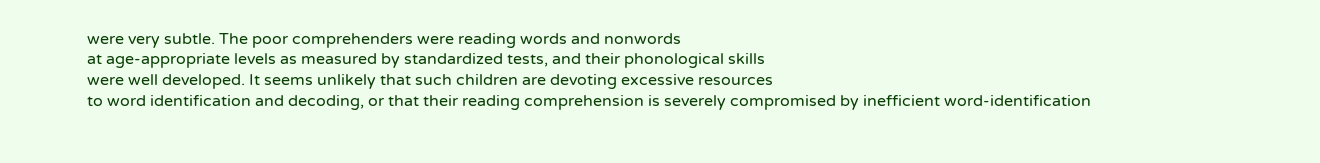were very subtle. The poor comprehenders were reading words and nonwords
at age-appropriate levels as measured by standardized tests, and their phonological skills
were well developed. It seems unlikely that such children are devoting excessive resources
to word identification and decoding, or that their reading comprehension is severely compromised by inefficient word-identification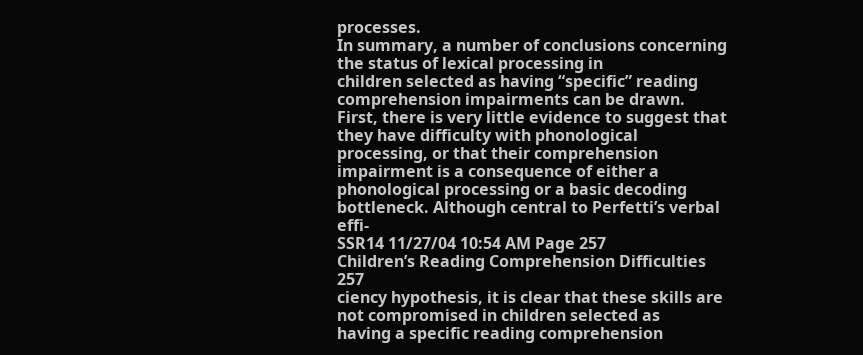processes.
In summary, a number of conclusions concerning the status of lexical processing in
children selected as having “specific” reading comprehension impairments can be drawn.
First, there is very little evidence to suggest that they have difficulty with phonological
processing, or that their comprehension impairment is a consequence of either a phonological processing or a basic decoding bottleneck. Although central to Perfetti’s verbal effi-
SSR14 11/27/04 10:54 AM Page 257
Children’s Reading Comprehension Difficulties 257
ciency hypothesis, it is clear that these skills are not compromised in children selected as
having a specific reading comprehension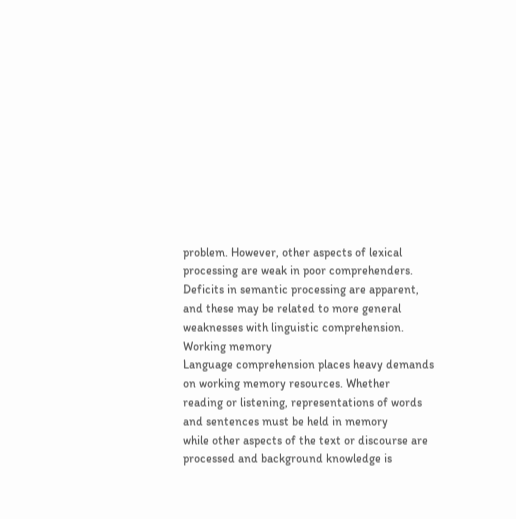problem. However, other aspects of lexical processing are weak in poor comprehenders. Deficits in semantic processing are apparent,
and these may be related to more general weaknesses with linguistic comprehension.
Working memory
Language comprehension places heavy demands on working memory resources. Whether
reading or listening, representations of words and sentences must be held in memory
while other aspects of the text or discourse are processed and background knowledge is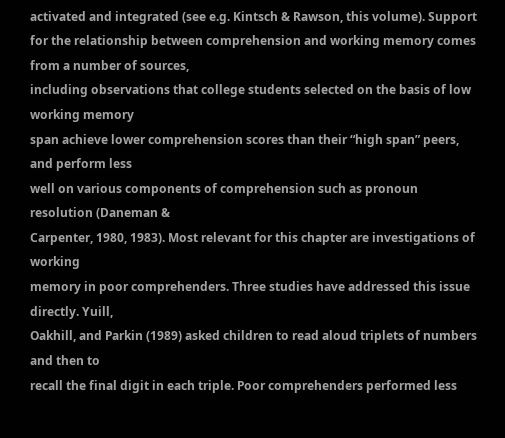activated and integrated (see e.g. Kintsch & Rawson, this volume). Support for the relationship between comprehension and working memory comes from a number of sources,
including observations that college students selected on the basis of low working memory
span achieve lower comprehension scores than their “high span” peers, and perform less
well on various components of comprehension such as pronoun resolution (Daneman &
Carpenter, 1980, 1983). Most relevant for this chapter are investigations of working
memory in poor comprehenders. Three studies have addressed this issue directly. Yuill,
Oakhill, and Parkin (1989) asked children to read aloud triplets of numbers and then to
recall the final digit in each triple. Poor comprehenders performed less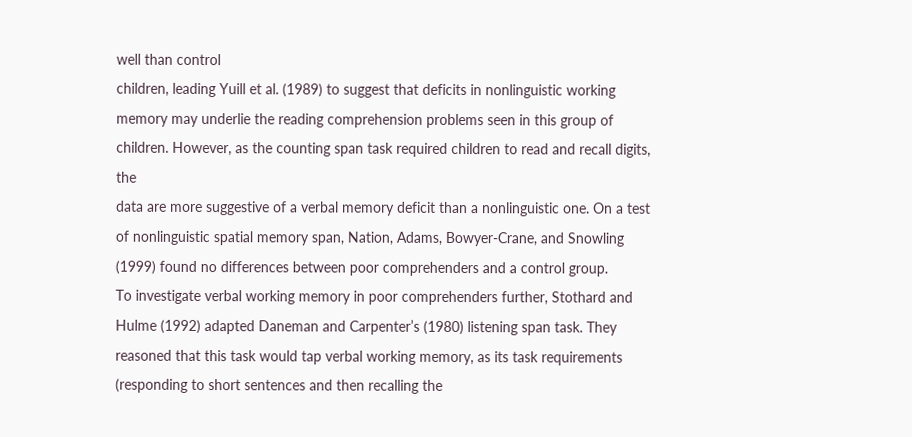well than control
children, leading Yuill et al. (1989) to suggest that deficits in nonlinguistic working
memory may underlie the reading comprehension problems seen in this group of children. However, as the counting span task required children to read and recall digits, the
data are more suggestive of a verbal memory deficit than a nonlinguistic one. On a test
of nonlinguistic spatial memory span, Nation, Adams, Bowyer-Crane, and Snowling
(1999) found no differences between poor comprehenders and a control group.
To investigate verbal working memory in poor comprehenders further, Stothard and
Hulme (1992) adapted Daneman and Carpenter’s (1980) listening span task. They reasoned that this task would tap verbal working memory, as its task requirements (responding to short sentences and then recalling the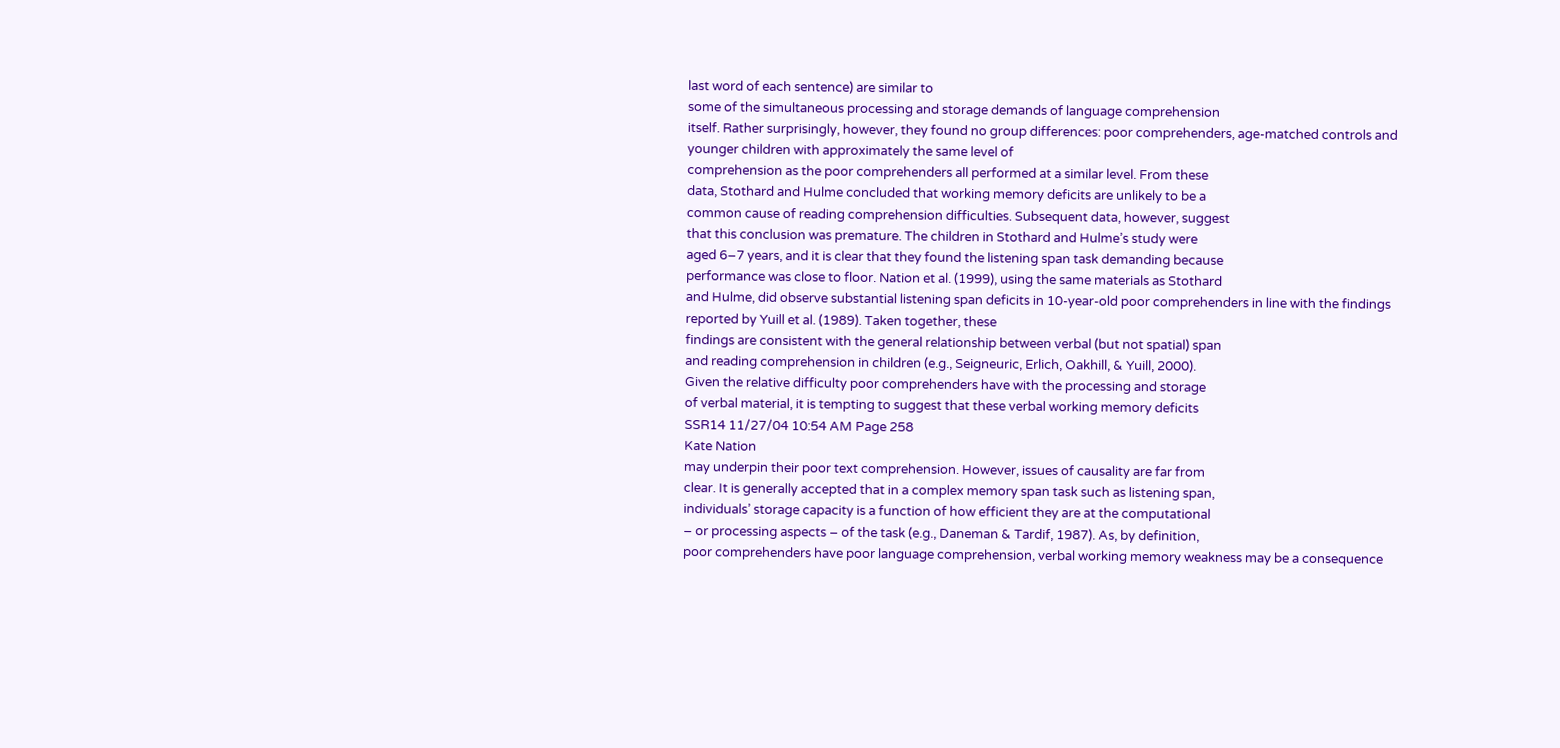last word of each sentence) are similar to
some of the simultaneous processing and storage demands of language comprehension
itself. Rather surprisingly, however, they found no group differences: poor comprehenders, age-matched controls and younger children with approximately the same level of
comprehension as the poor comprehenders all performed at a similar level. From these
data, Stothard and Hulme concluded that working memory deficits are unlikely to be a
common cause of reading comprehension difficulties. Subsequent data, however, suggest
that this conclusion was premature. The children in Stothard and Hulme’s study were
aged 6–7 years, and it is clear that they found the listening span task demanding because
performance was close to floor. Nation et al. (1999), using the same materials as Stothard
and Hulme, did observe substantial listening span deficits in 10-year-old poor comprehenders in line with the findings reported by Yuill et al. (1989). Taken together, these
findings are consistent with the general relationship between verbal (but not spatial) span
and reading comprehension in children (e.g., Seigneuric, Erlich, Oakhill, & Yuill, 2000).
Given the relative difficulty poor comprehenders have with the processing and storage
of verbal material, it is tempting to suggest that these verbal working memory deficits
SSR14 11/27/04 10:54 AM Page 258
Kate Nation
may underpin their poor text comprehension. However, issues of causality are far from
clear. It is generally accepted that in a complex memory span task such as listening span,
individuals’ storage capacity is a function of how efficient they are at the computational
– or processing aspects – of the task (e.g., Daneman & Tardif, 1987). As, by definition,
poor comprehenders have poor language comprehension, verbal working memory weakness may be a consequence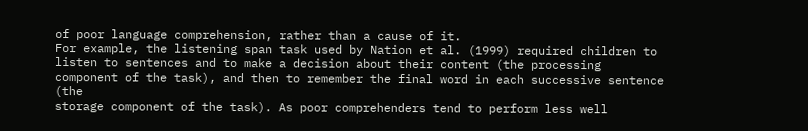of poor language comprehension, rather than a cause of it.
For example, the listening span task used by Nation et al. (1999) required children to
listen to sentences and to make a decision about their content (the processing component of the task), and then to remember the final word in each successive sentence (the
storage component of the task). As poor comprehenders tend to perform less well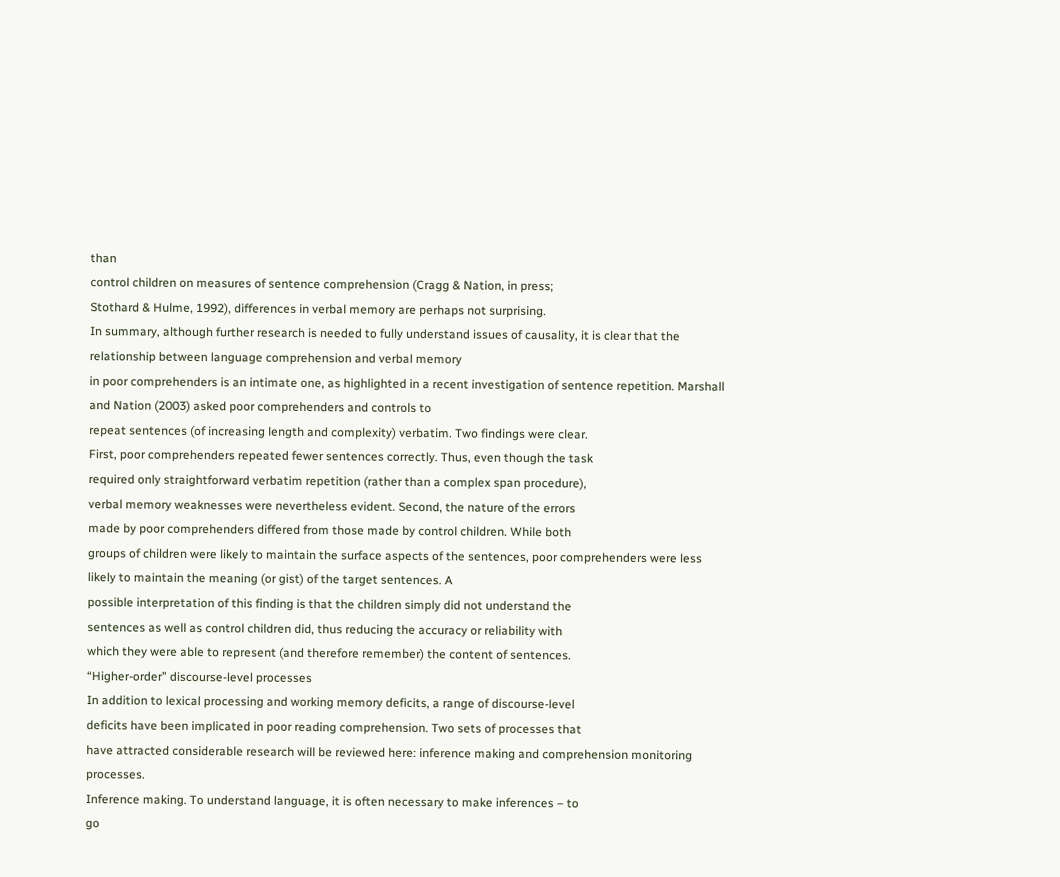than
control children on measures of sentence comprehension (Cragg & Nation, in press;
Stothard & Hulme, 1992), differences in verbal memory are perhaps not surprising.
In summary, although further research is needed to fully understand issues of causality, it is clear that the relationship between language comprehension and verbal memory
in poor comprehenders is an intimate one, as highlighted in a recent investigation of sentence repetition. Marshall and Nation (2003) asked poor comprehenders and controls to
repeat sentences (of increasing length and complexity) verbatim. Two findings were clear.
First, poor comprehenders repeated fewer sentences correctly. Thus, even though the task
required only straightforward verbatim repetition (rather than a complex span procedure),
verbal memory weaknesses were nevertheless evident. Second, the nature of the errors
made by poor comprehenders differed from those made by control children. While both
groups of children were likely to maintain the surface aspects of the sentences, poor comprehenders were less likely to maintain the meaning (or gist) of the target sentences. A
possible interpretation of this finding is that the children simply did not understand the
sentences as well as control children did, thus reducing the accuracy or reliability with
which they were able to represent (and therefore remember) the content of sentences.
“Higher-order” discourse-level processes
In addition to lexical processing and working memory deficits, a range of discourse-level
deficits have been implicated in poor reading comprehension. Two sets of processes that
have attracted considerable research will be reviewed here: inference making and comprehension monitoring processes.
Inference making. To understand language, it is often necessary to make inferences – to
go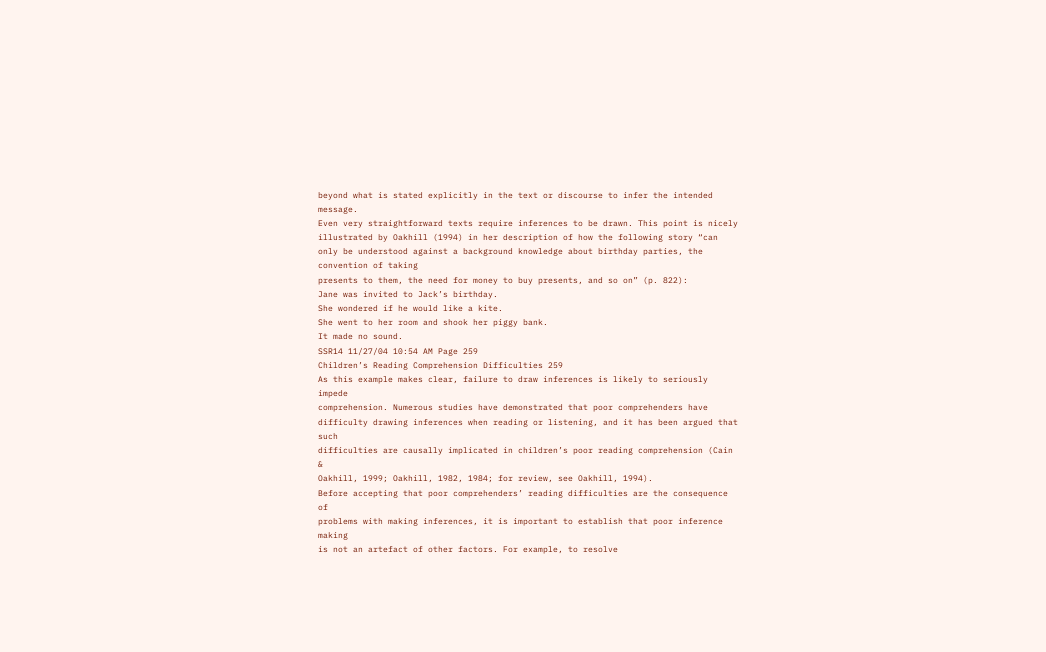beyond what is stated explicitly in the text or discourse to infer the intended message.
Even very straightforward texts require inferences to be drawn. This point is nicely illustrated by Oakhill (1994) in her description of how the following story “can only be understood against a background knowledge about birthday parties, the convention of taking
presents to them, the need for money to buy presents, and so on” (p. 822):
Jane was invited to Jack’s birthday.
She wondered if he would like a kite.
She went to her room and shook her piggy bank.
It made no sound.
SSR14 11/27/04 10:54 AM Page 259
Children’s Reading Comprehension Difficulties 259
As this example makes clear, failure to draw inferences is likely to seriously impede
comprehension. Numerous studies have demonstrated that poor comprehenders have
difficulty drawing inferences when reading or listening, and it has been argued that such
difficulties are causally implicated in children’s poor reading comprehension (Cain &
Oakhill, 1999; Oakhill, 1982, 1984; for review, see Oakhill, 1994).
Before accepting that poor comprehenders’ reading difficulties are the consequence of
problems with making inferences, it is important to establish that poor inference making
is not an artefact of other factors. For example, to resolve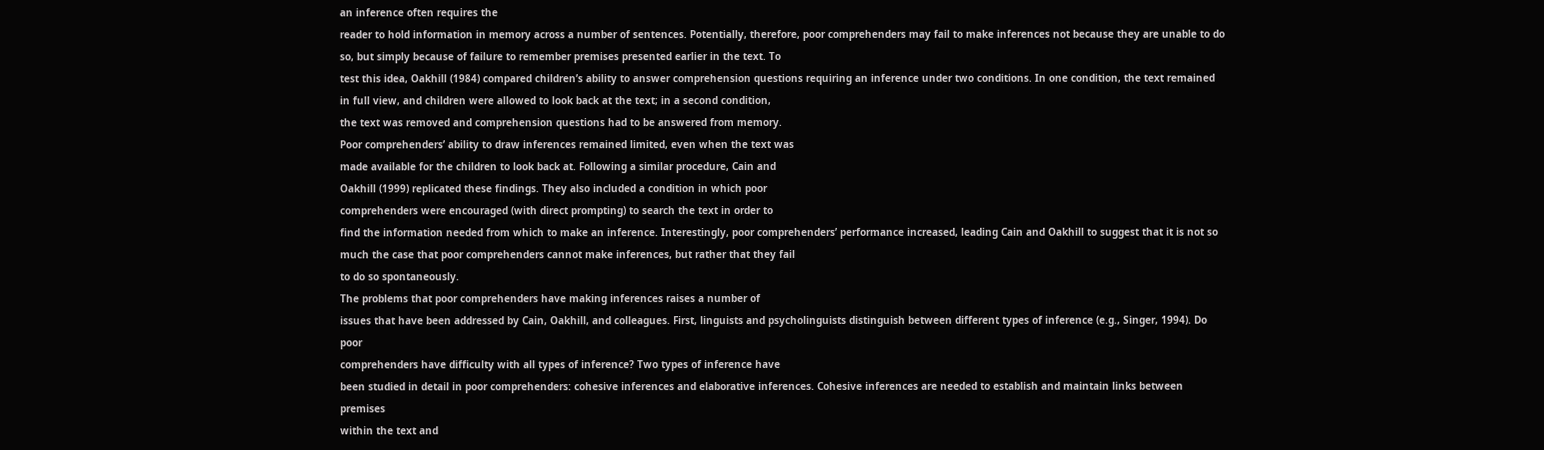an inference often requires the
reader to hold information in memory across a number of sentences. Potentially, therefore, poor comprehenders may fail to make inferences not because they are unable to do
so, but simply because of failure to remember premises presented earlier in the text. To
test this idea, Oakhill (1984) compared children’s ability to answer comprehension questions requiring an inference under two conditions. In one condition, the text remained
in full view, and children were allowed to look back at the text; in a second condition,
the text was removed and comprehension questions had to be answered from memory.
Poor comprehenders’ ability to draw inferences remained limited, even when the text was
made available for the children to look back at. Following a similar procedure, Cain and
Oakhill (1999) replicated these findings. They also included a condition in which poor
comprehenders were encouraged (with direct prompting) to search the text in order to
find the information needed from which to make an inference. Interestingly, poor comprehenders’ performance increased, leading Cain and Oakhill to suggest that it is not so
much the case that poor comprehenders cannot make inferences, but rather that they fail
to do so spontaneously.
The problems that poor comprehenders have making inferences raises a number of
issues that have been addressed by Cain, Oakhill, and colleagues. First, linguists and psycholinguists distinguish between different types of inference (e.g., Singer, 1994). Do poor
comprehenders have difficulty with all types of inference? Two types of inference have
been studied in detail in poor comprehenders: cohesive inferences and elaborative inferences. Cohesive inferences are needed to establish and maintain links between premises
within the text and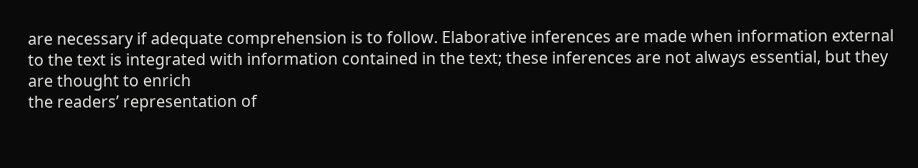are necessary if adequate comprehension is to follow. Elaborative inferences are made when information external to the text is integrated with information contained in the text; these inferences are not always essential, but they are thought to enrich
the readers’ representation of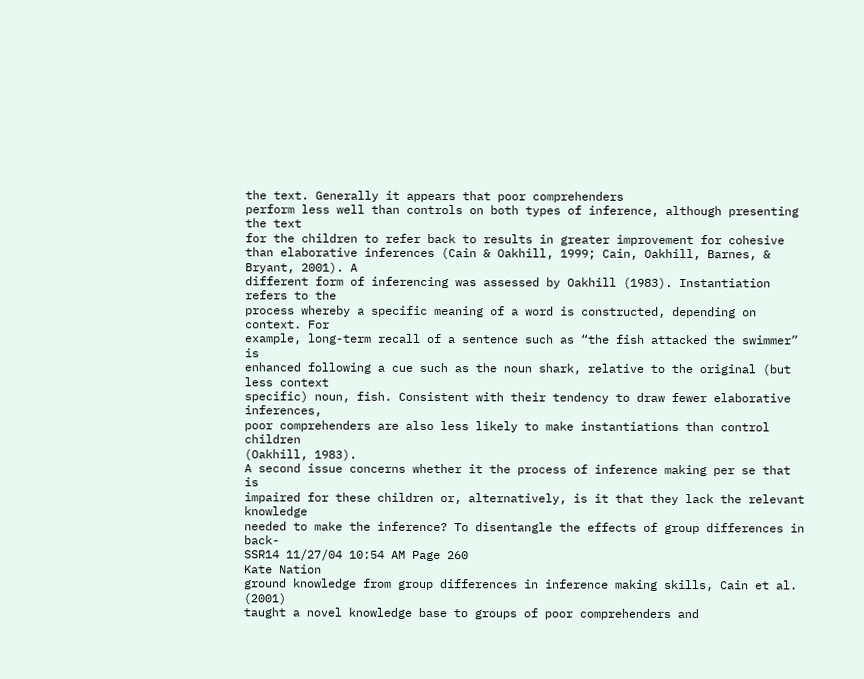the text. Generally it appears that poor comprehenders
perform less well than controls on both types of inference, although presenting the text
for the children to refer back to results in greater improvement for cohesive than elaborative inferences (Cain & Oakhill, 1999; Cain, Oakhill, Barnes, & Bryant, 2001). A
different form of inferencing was assessed by Oakhill (1983). Instantiation refers to the
process whereby a specific meaning of a word is constructed, depending on context. For
example, long-term recall of a sentence such as “the fish attacked the swimmer” is
enhanced following a cue such as the noun shark, relative to the original (but less context
specific) noun, fish. Consistent with their tendency to draw fewer elaborative inferences,
poor comprehenders are also less likely to make instantiations than control children
(Oakhill, 1983).
A second issue concerns whether it the process of inference making per se that is
impaired for these children or, alternatively, is it that they lack the relevant knowledge
needed to make the inference? To disentangle the effects of group differences in back-
SSR14 11/27/04 10:54 AM Page 260
Kate Nation
ground knowledge from group differences in inference making skills, Cain et al. (2001)
taught a novel knowledge base to groups of poor comprehenders and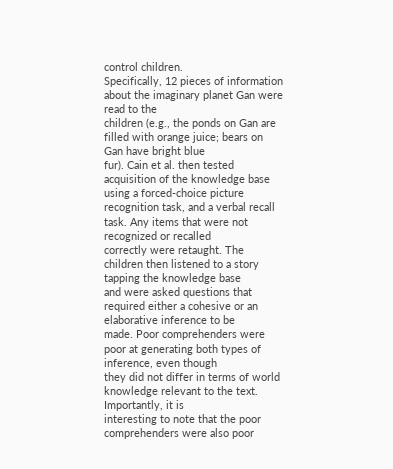control children.
Specifically, 12 pieces of information about the imaginary planet Gan were read to the
children (e.g., the ponds on Gan are filled with orange juice; bears on Gan have bright blue
fur). Cain et al. then tested acquisition of the knowledge base using a forced-choice picture
recognition task, and a verbal recall task. Any items that were not recognized or recalled
correctly were retaught. The children then listened to a story tapping the knowledge base
and were asked questions that required either a cohesive or an elaborative inference to be
made. Poor comprehenders were poor at generating both types of inference, even though
they did not differ in terms of world knowledge relevant to the text. Importantly, it is
interesting to note that the poor comprehenders were also poor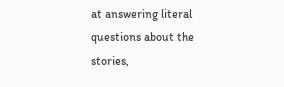at answering literal questions about the stories,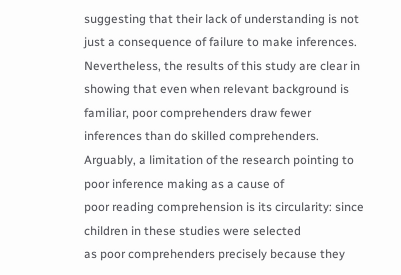suggesting that their lack of understanding is not just a consequence of failure to make inferences. Nevertheless, the results of this study are clear in
showing that even when relevant background is familiar, poor comprehenders draw fewer
inferences than do skilled comprehenders.
Arguably, a limitation of the research pointing to poor inference making as a cause of
poor reading comprehension is its circularity: since children in these studies were selected
as poor comprehenders precisely because they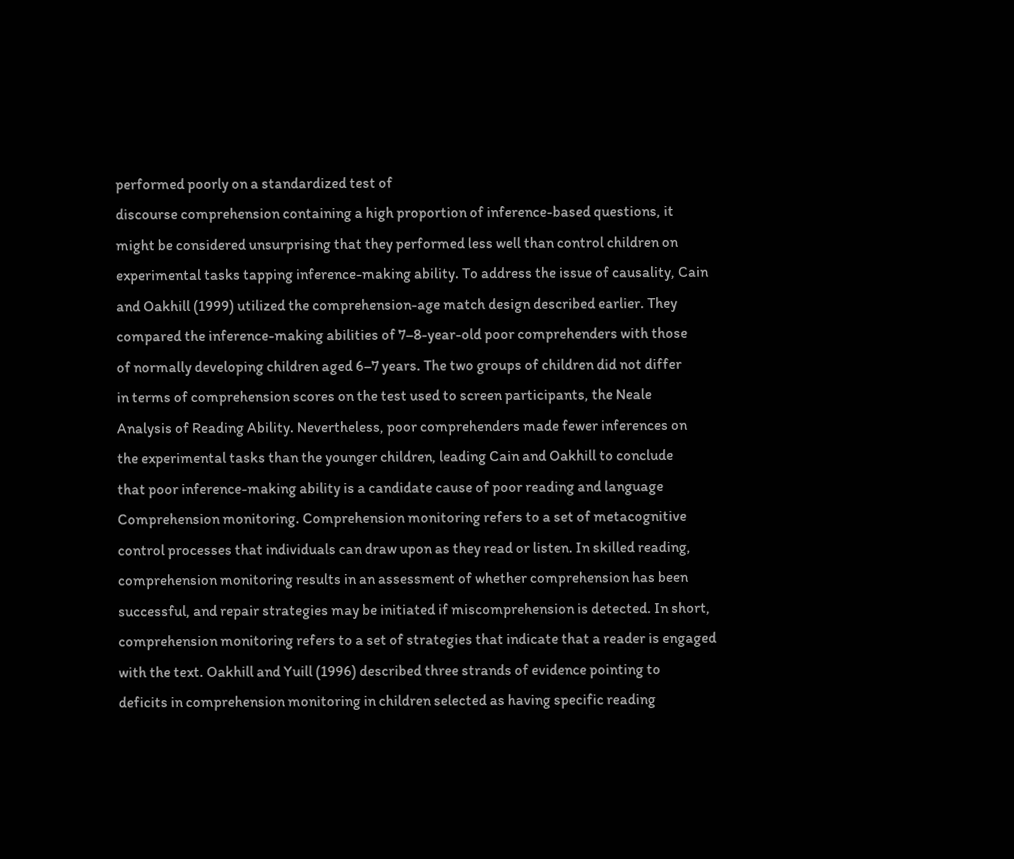performed poorly on a standardized test of
discourse comprehension containing a high proportion of inference-based questions, it
might be considered unsurprising that they performed less well than control children on
experimental tasks tapping inference-making ability. To address the issue of causality, Cain
and Oakhill (1999) utilized the comprehension-age match design described earlier. They
compared the inference-making abilities of 7–8-year-old poor comprehenders with those
of normally developing children aged 6–7 years. The two groups of children did not differ
in terms of comprehension scores on the test used to screen participants, the Neale
Analysis of Reading Ability. Nevertheless, poor comprehenders made fewer inferences on
the experimental tasks than the younger children, leading Cain and Oakhill to conclude
that poor inference-making ability is a candidate cause of poor reading and language
Comprehension monitoring. Comprehension monitoring refers to a set of metacognitive
control processes that individuals can draw upon as they read or listen. In skilled reading,
comprehension monitoring results in an assessment of whether comprehension has been
successful, and repair strategies may be initiated if miscomprehension is detected. In short,
comprehension monitoring refers to a set of strategies that indicate that a reader is engaged
with the text. Oakhill and Yuill (1996) described three strands of evidence pointing to
deficits in comprehension monitoring in children selected as having specific reading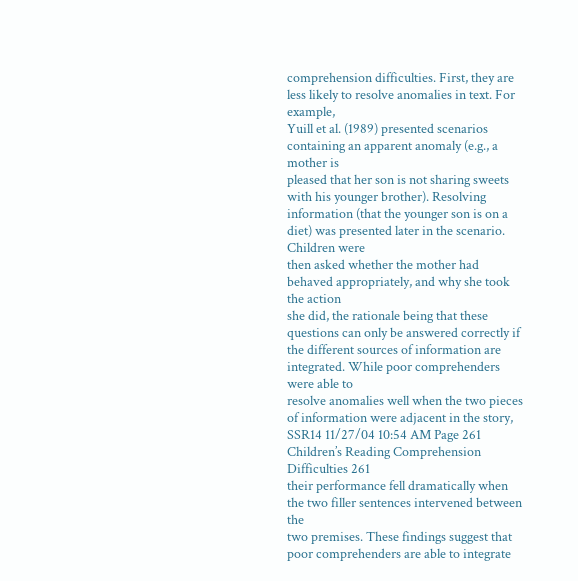comprehension difficulties. First, they are less likely to resolve anomalies in text. For example,
Yuill et al. (1989) presented scenarios containing an apparent anomaly (e.g., a mother is
pleased that her son is not sharing sweets with his younger brother). Resolving information (that the younger son is on a diet) was presented later in the scenario. Children were
then asked whether the mother had behaved appropriately, and why she took the action
she did, the rationale being that these questions can only be answered correctly if the different sources of information are integrated. While poor comprehenders were able to
resolve anomalies well when the two pieces of information were adjacent in the story,
SSR14 11/27/04 10:54 AM Page 261
Children’s Reading Comprehension Difficulties 261
their performance fell dramatically when the two filler sentences intervened between the
two premises. These findings suggest that poor comprehenders are able to integrate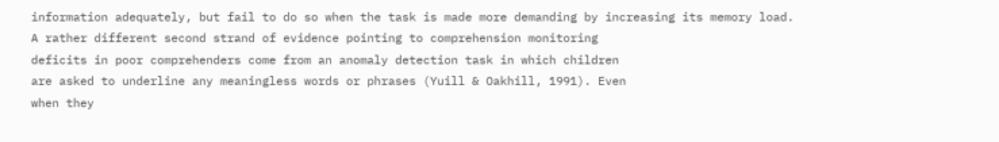information adequately, but fail to do so when the task is made more demanding by increasing its memory load.
A rather different second strand of evidence pointing to comprehension monitoring
deficits in poor comprehenders come from an anomaly detection task in which children
are asked to underline any meaningless words or phrases (Yuill & Oakhill, 1991). Even
when they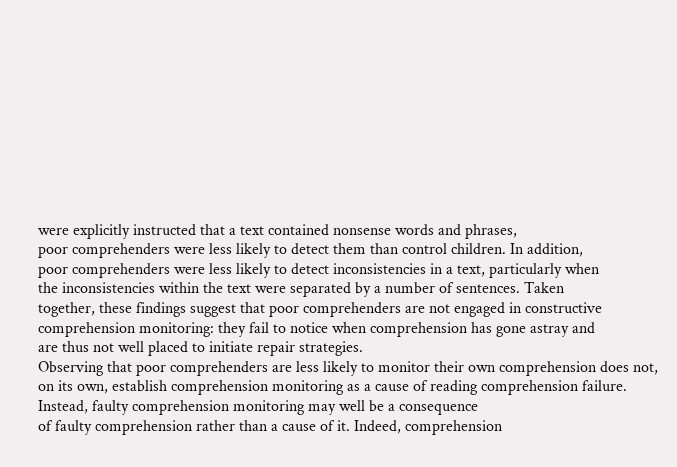were explicitly instructed that a text contained nonsense words and phrases,
poor comprehenders were less likely to detect them than control children. In addition,
poor comprehenders were less likely to detect inconsistencies in a text, particularly when
the inconsistencies within the text were separated by a number of sentences. Taken
together, these findings suggest that poor comprehenders are not engaged in constructive
comprehension monitoring: they fail to notice when comprehension has gone astray and
are thus not well placed to initiate repair strategies.
Observing that poor comprehenders are less likely to monitor their own comprehension does not, on its own, establish comprehension monitoring as a cause of reading comprehension failure. Instead, faulty comprehension monitoring may well be a consequence
of faulty comprehension rather than a cause of it. Indeed, comprehension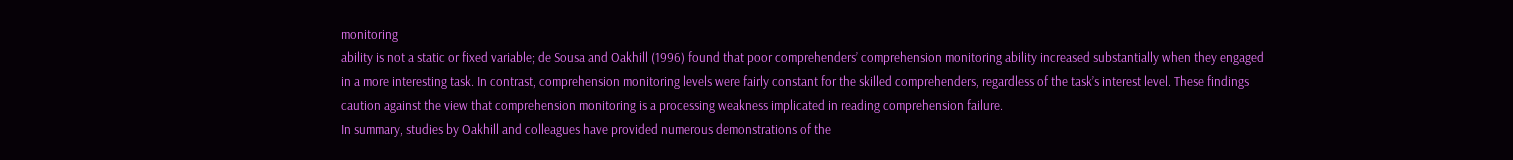monitoring
ability is not a static or fixed variable; de Sousa and Oakhill (1996) found that poor comprehenders’ comprehension monitoring ability increased substantially when they engaged
in a more interesting task. In contrast, comprehension monitoring levels were fairly constant for the skilled comprehenders, regardless of the task’s interest level. These findings
caution against the view that comprehension monitoring is a processing weakness implicated in reading comprehension failure.
In summary, studies by Oakhill and colleagues have provided numerous demonstrations of the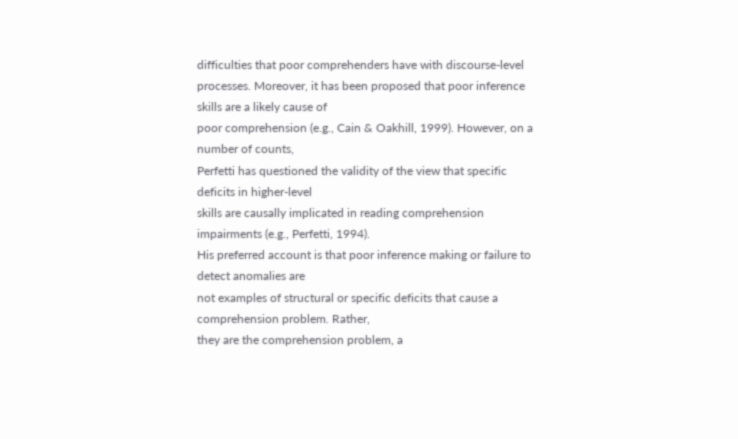difficulties that poor comprehenders have with discourse-level
processes. Moreover, it has been proposed that poor inference skills are a likely cause of
poor comprehension (e.g., Cain & Oakhill, 1999). However, on a number of counts,
Perfetti has questioned the validity of the view that specific deficits in higher-level
skills are causally implicated in reading comprehension impairments (e.g., Perfetti, 1994).
His preferred account is that poor inference making or failure to detect anomalies are
not examples of structural or specific deficits that cause a comprehension problem. Rather,
they are the comprehension problem, a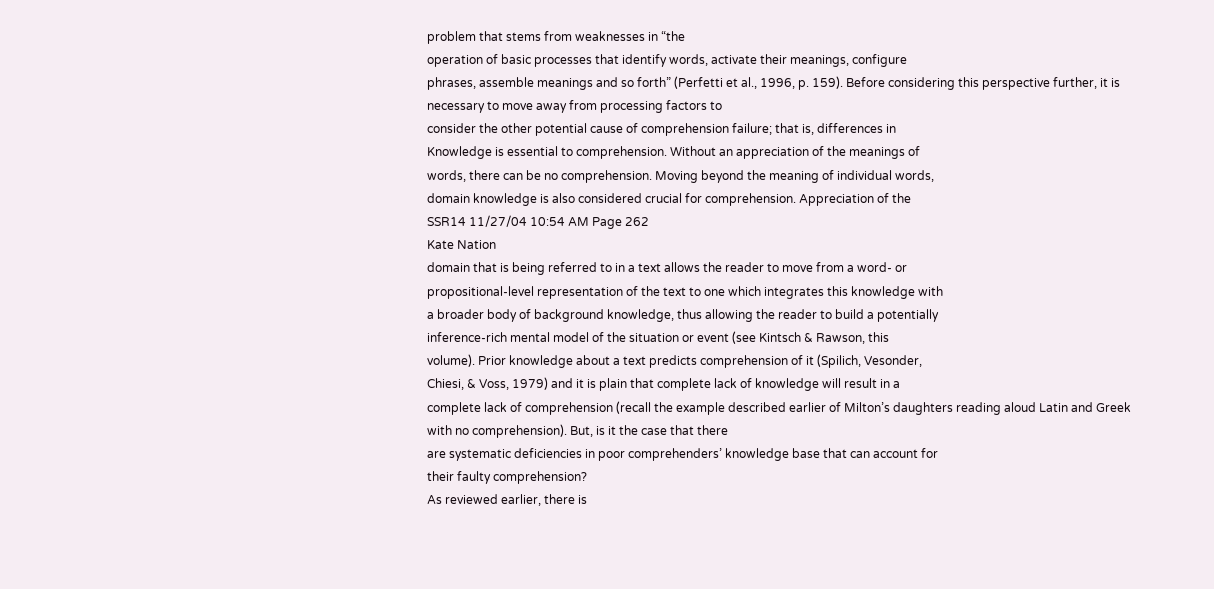problem that stems from weaknesses in “the
operation of basic processes that identify words, activate their meanings, configure
phrases, assemble meanings and so forth” (Perfetti et al., 1996, p. 159). Before considering this perspective further, it is necessary to move away from processing factors to
consider the other potential cause of comprehension failure; that is, differences in
Knowledge is essential to comprehension. Without an appreciation of the meanings of
words, there can be no comprehension. Moving beyond the meaning of individual words,
domain knowledge is also considered crucial for comprehension. Appreciation of the
SSR14 11/27/04 10:54 AM Page 262
Kate Nation
domain that is being referred to in a text allows the reader to move from a word- or
propositional-level representation of the text to one which integrates this knowledge with
a broader body of background knowledge, thus allowing the reader to build a potentially
inference-rich mental model of the situation or event (see Kintsch & Rawson, this
volume). Prior knowledge about a text predicts comprehension of it (Spilich, Vesonder,
Chiesi, & Voss, 1979) and it is plain that complete lack of knowledge will result in a
complete lack of comprehension (recall the example described earlier of Milton’s daughters reading aloud Latin and Greek with no comprehension). But, is it the case that there
are systematic deficiencies in poor comprehenders’ knowledge base that can account for
their faulty comprehension?
As reviewed earlier, there is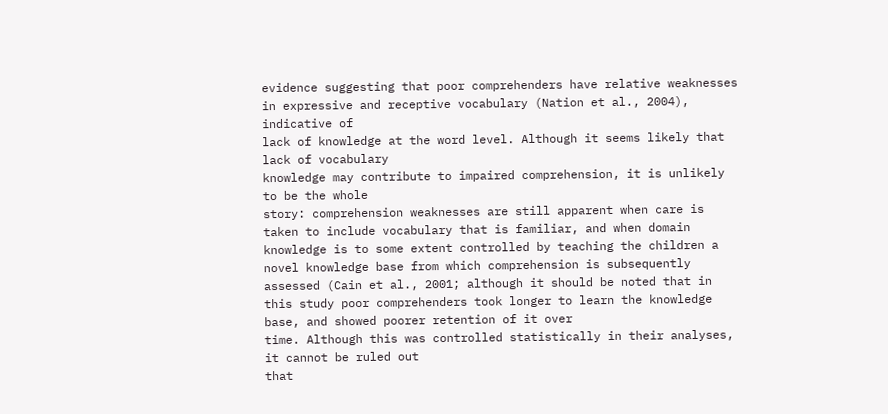evidence suggesting that poor comprehenders have relative weaknesses in expressive and receptive vocabulary (Nation et al., 2004), indicative of
lack of knowledge at the word level. Although it seems likely that lack of vocabulary
knowledge may contribute to impaired comprehension, it is unlikely to be the whole
story: comprehension weaknesses are still apparent when care is taken to include vocabulary that is familiar, and when domain knowledge is to some extent controlled by teaching the children a novel knowledge base from which comprehension is subsequently
assessed (Cain et al., 2001; although it should be noted that in this study poor comprehenders took longer to learn the knowledge base, and showed poorer retention of it over
time. Although this was controlled statistically in their analyses, it cannot be ruled out
that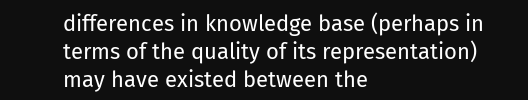differences in knowledge base (perhaps in terms of the quality of its representation)
may have existed between the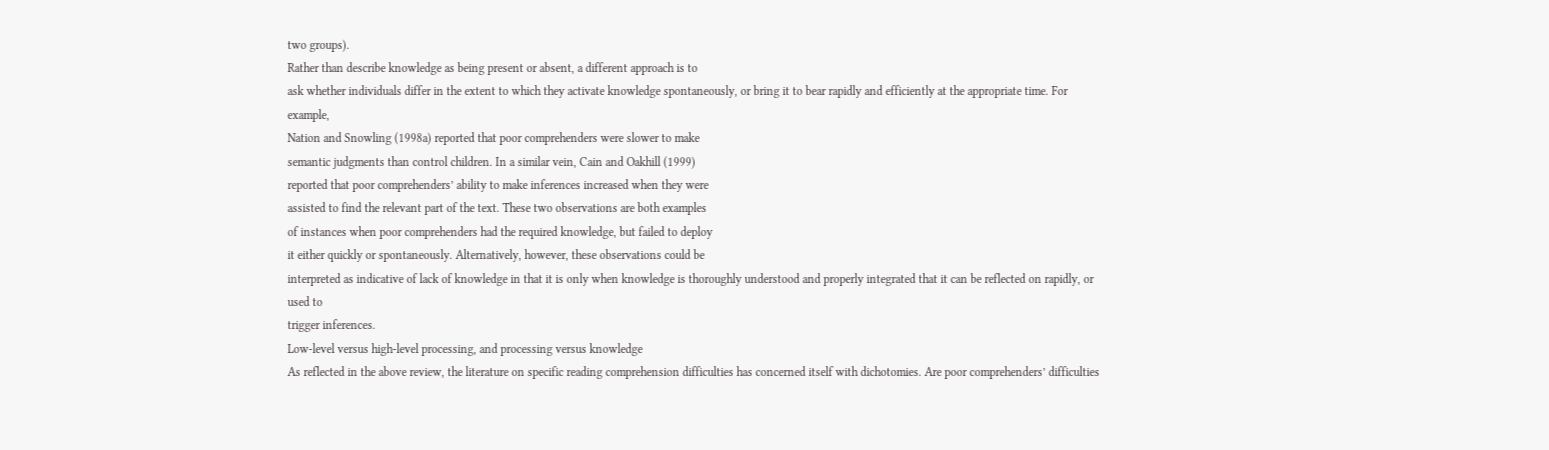two groups).
Rather than describe knowledge as being present or absent, a different approach is to
ask whether individuals differ in the extent to which they activate knowledge spontaneously, or bring it to bear rapidly and efficiently at the appropriate time. For example,
Nation and Snowling (1998a) reported that poor comprehenders were slower to make
semantic judgments than control children. In a similar vein, Cain and Oakhill (1999)
reported that poor comprehenders’ ability to make inferences increased when they were
assisted to find the relevant part of the text. These two observations are both examples
of instances when poor comprehenders had the required knowledge, but failed to deploy
it either quickly or spontaneously. Alternatively, however, these observations could be
interpreted as indicative of lack of knowledge in that it is only when knowledge is thoroughly understood and properly integrated that it can be reflected on rapidly, or used to
trigger inferences.
Low-level versus high-level processing, and processing versus knowledge
As reflected in the above review, the literature on specific reading comprehension difficulties has concerned itself with dichotomies. Are poor comprehenders’ difficulties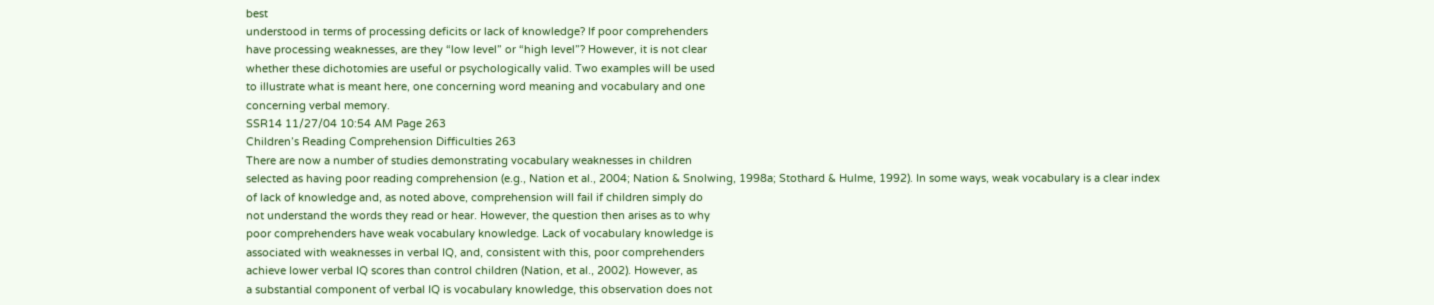best
understood in terms of processing deficits or lack of knowledge? If poor comprehenders
have processing weaknesses, are they “low level” or “high level”? However, it is not clear
whether these dichotomies are useful or psychologically valid. Two examples will be used
to illustrate what is meant here, one concerning word meaning and vocabulary and one
concerning verbal memory.
SSR14 11/27/04 10:54 AM Page 263
Children’s Reading Comprehension Difficulties 263
There are now a number of studies demonstrating vocabulary weaknesses in children
selected as having poor reading comprehension (e.g., Nation et al., 2004; Nation & Snolwing, 1998a; Stothard & Hulme, 1992). In some ways, weak vocabulary is a clear index
of lack of knowledge and, as noted above, comprehension will fail if children simply do
not understand the words they read or hear. However, the question then arises as to why
poor comprehenders have weak vocabulary knowledge. Lack of vocabulary knowledge is
associated with weaknesses in verbal IQ, and, consistent with this, poor comprehenders
achieve lower verbal IQ scores than control children (Nation, et al., 2002). However, as
a substantial component of verbal IQ is vocabulary knowledge, this observation does not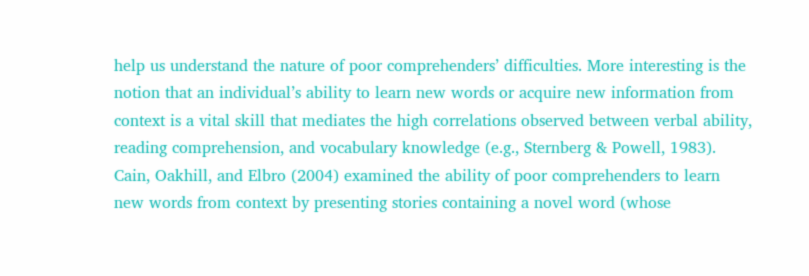help us understand the nature of poor comprehenders’ difficulties. More interesting is the
notion that an individual’s ability to learn new words or acquire new information from
context is a vital skill that mediates the high correlations observed between verbal ability,
reading comprehension, and vocabulary knowledge (e.g., Sternberg & Powell, 1983).
Cain, Oakhill, and Elbro (2004) examined the ability of poor comprehenders to learn
new words from context by presenting stories containing a novel word (whose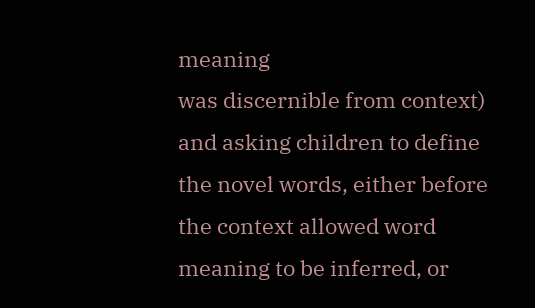meaning
was discernible from context) and asking children to define the novel words, either before
the context allowed word meaning to be inferred, or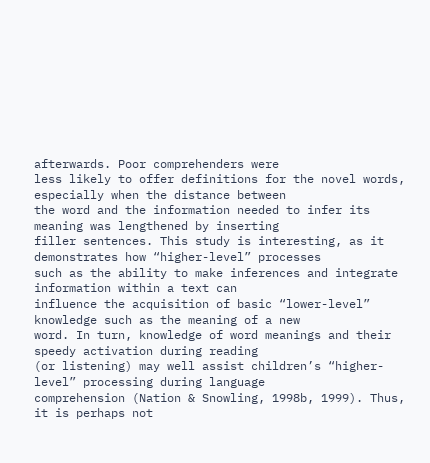afterwards. Poor comprehenders were
less likely to offer definitions for the novel words, especially when the distance between
the word and the information needed to infer its meaning was lengthened by inserting
filler sentences. This study is interesting, as it demonstrates how “higher-level” processes
such as the ability to make inferences and integrate information within a text can
influence the acquisition of basic “lower-level” knowledge such as the meaning of a new
word. In turn, knowledge of word meanings and their speedy activation during reading
(or listening) may well assist children’s “higher-level” processing during language
comprehension (Nation & Snowling, 1998b, 1999). Thus, it is perhaps not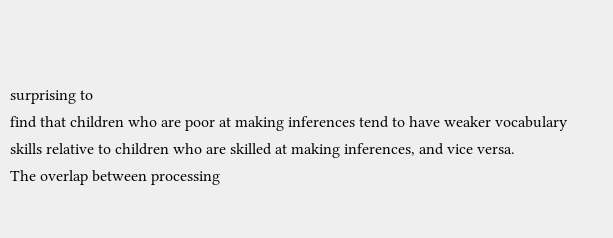surprising to
find that children who are poor at making inferences tend to have weaker vocabulary
skills relative to children who are skilled at making inferences, and vice versa.
The overlap between processing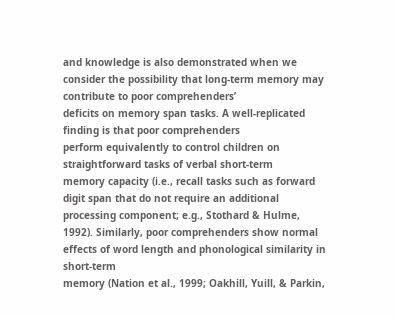and knowledge is also demonstrated when we consider the possibility that long-term memory may contribute to poor comprehenders’
deficits on memory span tasks. A well-replicated finding is that poor comprehenders
perform equivalently to control children on straightforward tasks of verbal short-term
memory capacity (i.e., recall tasks such as forward digit span that do not require an additional processing component; e.g., Stothard & Hulme, 1992). Similarly, poor comprehenders show normal effects of word length and phonological similarity in short-term
memory (Nation et al., 1999; Oakhill, Yuill, & Parkin,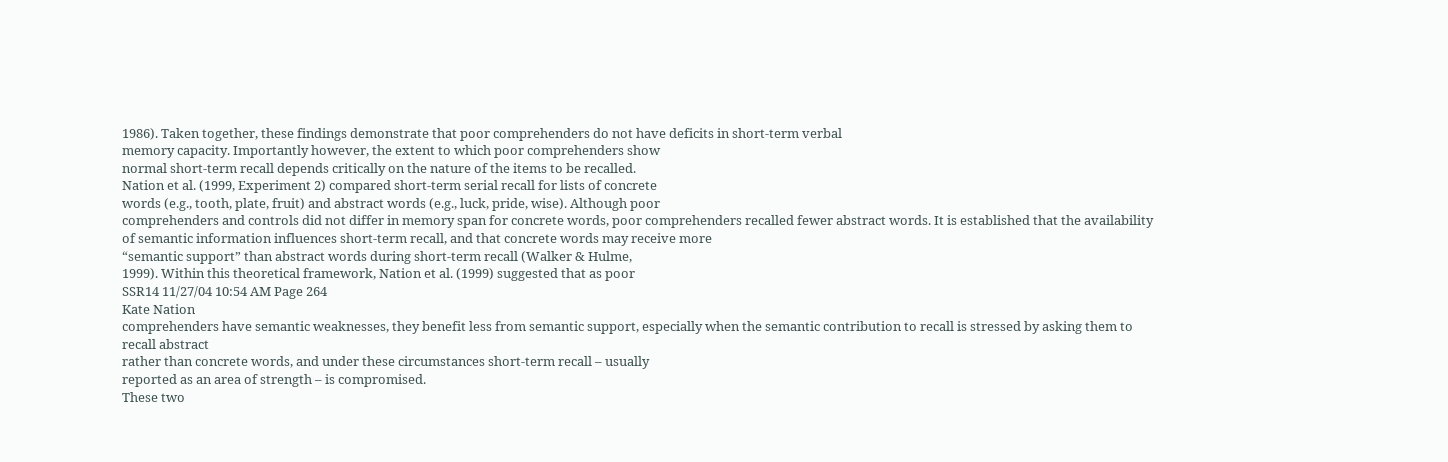1986). Taken together, these findings demonstrate that poor comprehenders do not have deficits in short-term verbal
memory capacity. Importantly however, the extent to which poor comprehenders show
normal short-term recall depends critically on the nature of the items to be recalled.
Nation et al. (1999, Experiment 2) compared short-term serial recall for lists of concrete
words (e.g., tooth, plate, fruit) and abstract words (e.g., luck, pride, wise). Although poor
comprehenders and controls did not differ in memory span for concrete words, poor comprehenders recalled fewer abstract words. It is established that the availability of semantic information influences short-term recall, and that concrete words may receive more
“semantic support” than abstract words during short-term recall (Walker & Hulme,
1999). Within this theoretical framework, Nation et al. (1999) suggested that as poor
SSR14 11/27/04 10:54 AM Page 264
Kate Nation
comprehenders have semantic weaknesses, they benefit less from semantic support, especially when the semantic contribution to recall is stressed by asking them to recall abstract
rather than concrete words, and under these circumstances short-term recall – usually
reported as an area of strength – is compromised.
These two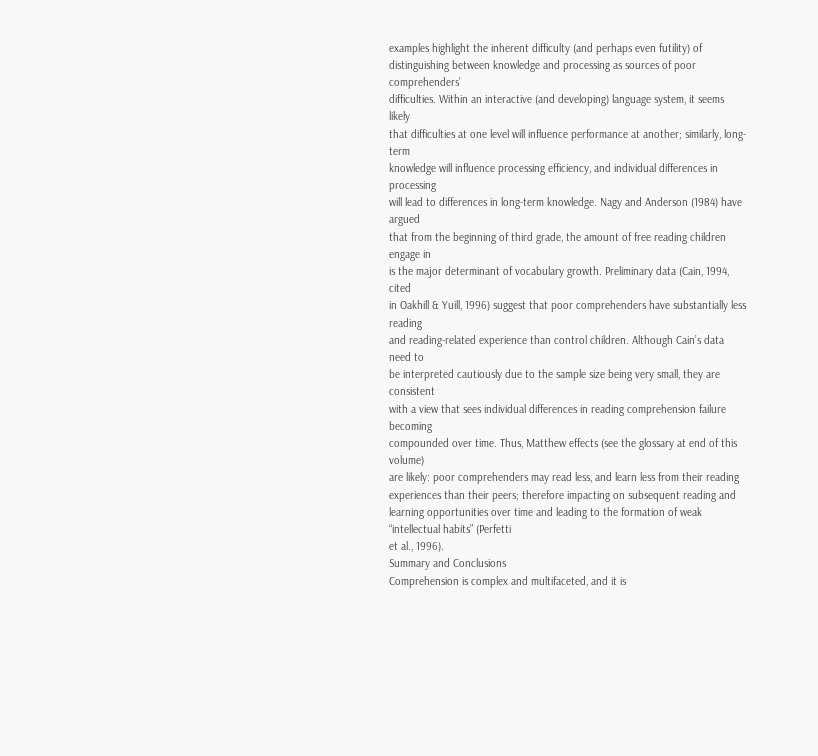examples highlight the inherent difficulty (and perhaps even futility) of
distinguishing between knowledge and processing as sources of poor comprehenders’
difficulties. Within an interactive (and developing) language system, it seems likely
that difficulties at one level will influence performance at another; similarly, long-term
knowledge will influence processing efficiency, and individual differences in processing
will lead to differences in long-term knowledge. Nagy and Anderson (1984) have argued
that from the beginning of third grade, the amount of free reading children engage in
is the major determinant of vocabulary growth. Preliminary data (Cain, 1994, cited
in Oakhill & Yuill, 1996) suggest that poor comprehenders have substantially less reading
and reading-related experience than control children. Although Cain’s data need to
be interpreted cautiously due to the sample size being very small, they are consistent
with a view that sees individual differences in reading comprehension failure becoming
compounded over time. Thus, Matthew effects (see the glossary at end of this volume)
are likely: poor comprehenders may read less, and learn less from their reading experiences than their peers; therefore impacting on subsequent reading and learning opportunities over time and leading to the formation of weak “intellectual habits” (Perfetti
et al., 1996).
Summary and Conclusions
Comprehension is complex and multifaceted, and it is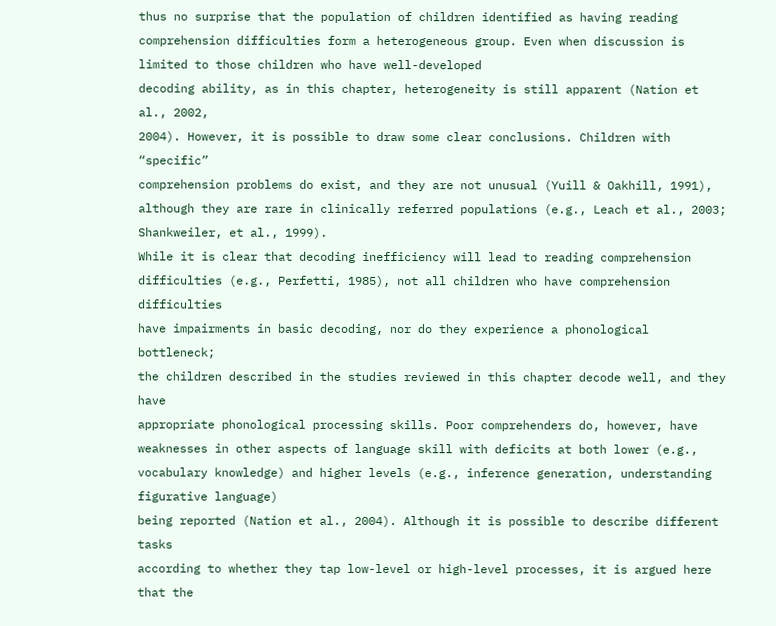thus no surprise that the population of children identified as having reading comprehension difficulties form a heterogeneous group. Even when discussion is limited to those children who have well-developed
decoding ability, as in this chapter, heterogeneity is still apparent (Nation et al., 2002,
2004). However, it is possible to draw some clear conclusions. Children with “specific”
comprehension problems do exist, and they are not unusual (Yuill & Oakhill, 1991),
although they are rare in clinically referred populations (e.g., Leach et al., 2003;
Shankweiler, et al., 1999).
While it is clear that decoding inefficiency will lead to reading comprehension
difficulties (e.g., Perfetti, 1985), not all children who have comprehension difficulties
have impairments in basic decoding, nor do they experience a phonological bottleneck;
the children described in the studies reviewed in this chapter decode well, and they have
appropriate phonological processing skills. Poor comprehenders do, however, have weaknesses in other aspects of language skill with deficits at both lower (e.g., vocabulary knowledge) and higher levels (e.g., inference generation, understanding figurative language)
being reported (Nation et al., 2004). Although it is possible to describe different tasks
according to whether they tap low-level or high-level processes, it is argued here that the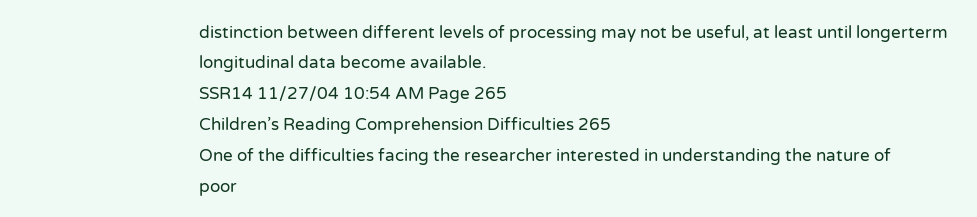distinction between different levels of processing may not be useful, at least until longerterm longitudinal data become available.
SSR14 11/27/04 10:54 AM Page 265
Children’s Reading Comprehension Difficulties 265
One of the difficulties facing the researcher interested in understanding the nature of
poor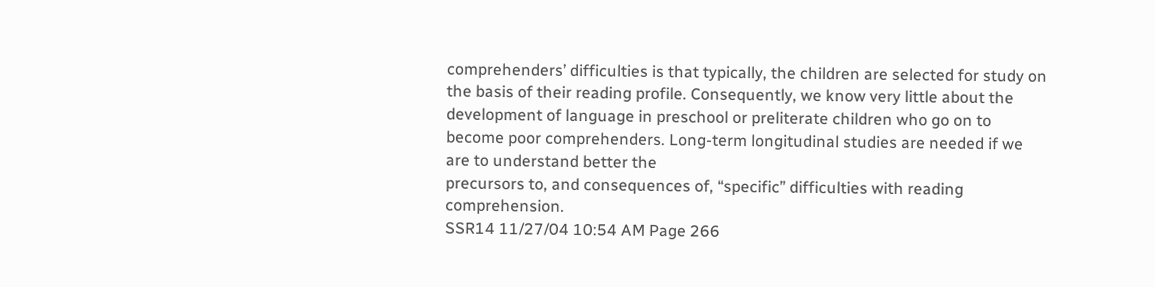comprehenders’ difficulties is that typically, the children are selected for study on
the basis of their reading profile. Consequently, we know very little about the development of language in preschool or preliterate children who go on to become poor comprehenders. Long-term longitudinal studies are needed if we are to understand better the
precursors to, and consequences of, “specific” difficulties with reading comprehension.
SSR14 11/27/04 10:54 AM Page 266